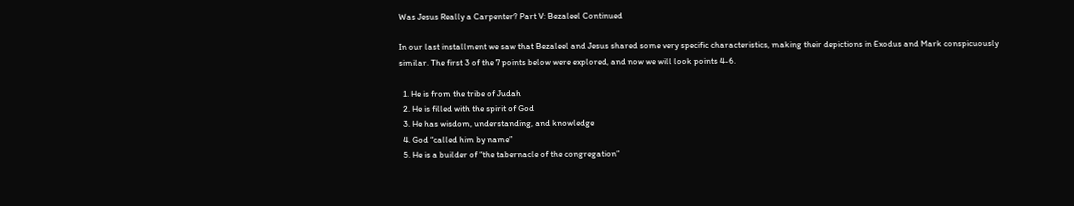Was Jesus Really a Carpenter? Part V: Bezaleel Continued

In our last installment we saw that Bezaleel and Jesus shared some very specific characteristics, making their depictions in Exodus and Mark conspicuously similar. The first 3 of the 7 points below were explored, and now we will look points 4-6.

  1. He is from the tribe of Judah
  2. He is filled with the spirit of God
  3. He has wisdom, understanding, and knowledge
  4. God “called him by name”
  5. He is a builder of “the tabernacle of the congregation”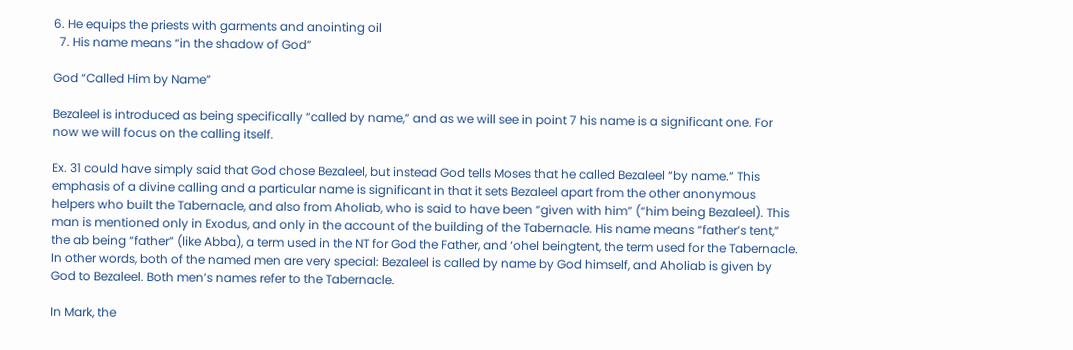6. He equips the priests with garments and anointing oil
  7. His name means “in the shadow of God”

God “Called Him by Name”

Bezaleel is introduced as being specifically “called by name,” and as we will see in point 7 his name is a significant one. For now we will focus on the calling itself.

Ex. 31 could have simply said that God chose Bezaleel, but instead God tells Moses that he called Bezaleel “by name.” This emphasis of a divine calling and a particular name is significant in that it sets Bezaleel apart from the other anonymous helpers who built the Tabernacle, and also from Aholiab, who is said to have been “given with him” (“him being Bezaleel). This man is mentioned only in Exodus, and only in the account of the building of the Tabernacle. His name means “father’s tent,” the ab being “father” (like Abba), a term used in the NT for God the Father, and ‘ohel beingtent, the term used for the Tabernacle. In other words, both of the named men are very special: Bezaleel is called by name by God himself, and Aholiab is given by God to Bezaleel. Both men’s names refer to the Tabernacle.

In Mark, the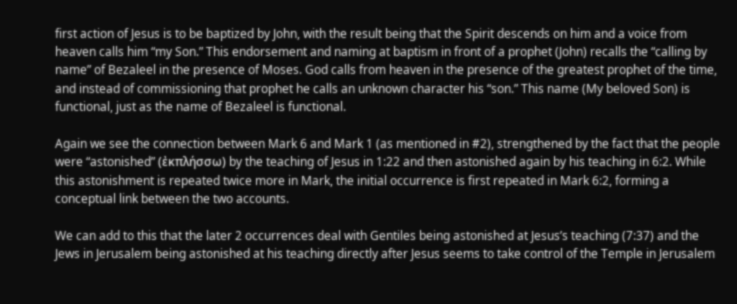first action of Jesus is to be baptized by John, with the result being that the Spirit descends on him and a voice from heaven calls him “my Son.” This endorsement and naming at baptism in front of a prophet (John) recalls the “calling by name” of Bezaleel in the presence of Moses. God calls from heaven in the presence of the greatest prophet of the time, and instead of commissioning that prophet he calls an unknown character his “son.” This name (My beloved Son) is functional, just as the name of Bezaleel is functional.

Again we see the connection between Mark 6 and Mark 1 (as mentioned in #2), strengthened by the fact that the people were “astonished” (ἐκπλήσσω) by the teaching of Jesus in 1:22 and then astonished again by his teaching in 6:2. While this astonishment is repeated twice more in Mark, the initial occurrence is first repeated in Mark 6:2, forming a conceptual link between the two accounts.

We can add to this that the later 2 occurrences deal with Gentiles being astonished at Jesus’s teaching (7:37) and the Jews in Jerusalem being astonished at his teaching directly after Jesus seems to take control of the Temple in Jerusalem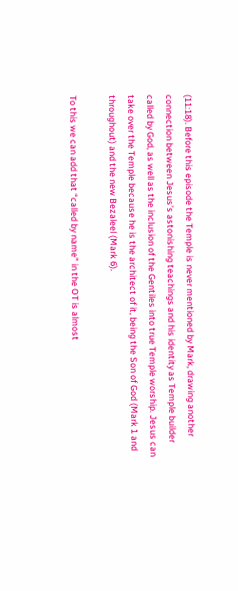(11:18). Before this episode the Temple is never mentioned by Mark, drawing another connection between Jesus’s astonishing teachings and his identity as Temple builder called by God, as well as the inclusion of the Gentiles into true Temple worship. Jesus can take over the Temple because he is the architect of it, being the Son of God (Mark 1 and throughout) and the new Bezaleel (Mark 6).

To this we can add that “called by name” in the OT is almost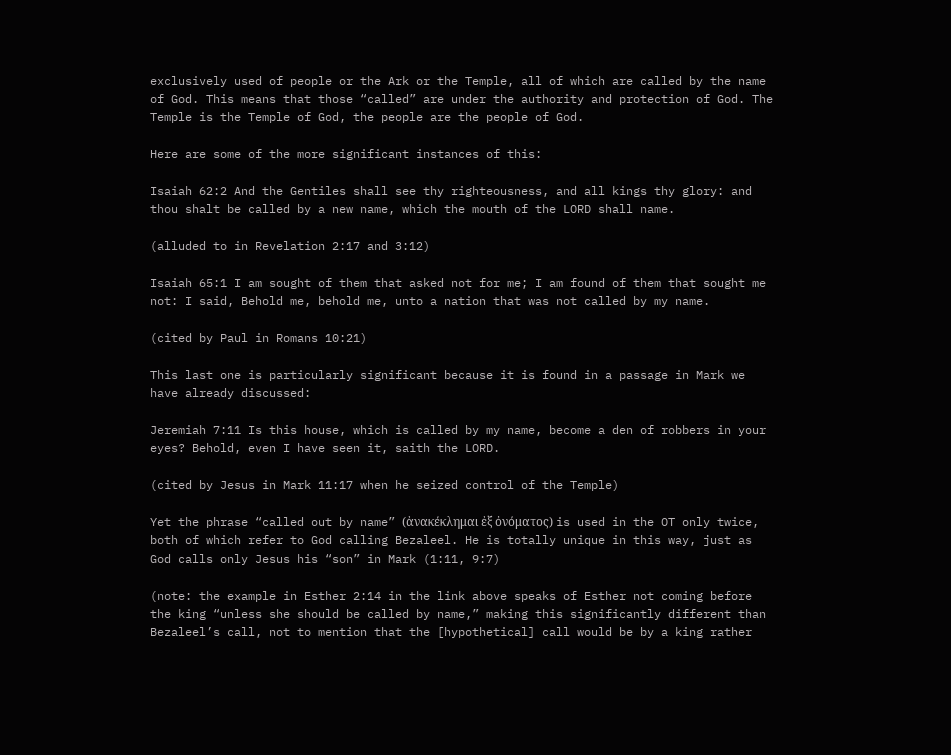exclusively used of people or the Ark or the Temple, all of which are called by the name of God. This means that those “called” are under the authority and protection of God. The Temple is the Temple of God, the people are the people of God.

Here are some of the more significant instances of this:

Isaiah 62:2 And the Gentiles shall see thy righteousness, and all kings thy glory: and thou shalt be called by a new name, which the mouth of the LORD shall name.

(alluded to in Revelation 2:17 and 3:12)

Isaiah 65:1 I am sought of them that asked not for me; I am found of them that sought me not: I said, Behold me, behold me, unto a nation that was not called by my name.

(cited by Paul in Romans 10:21)

This last one is particularly significant because it is found in a passage in Mark we have already discussed:

Jeremiah 7:11 Is this house, which is called by my name, become a den of robbers in your eyes? Behold, even I have seen it, saith the LORD.

(cited by Jesus in Mark 11:17 when he seized control of the Temple)

Yet the phrase “called out by name” (ἀνακέκλημαι ἐξ ὀνόματος) is used in the OT only twice, both of which refer to God calling Bezaleel. He is totally unique in this way, just as God calls only Jesus his “son” in Mark (1:11, 9:7)

(note: the example in Esther 2:14 in the link above speaks of Esther not coming before the king “unless she should be called by name,” making this significantly different than Bezaleel’s call, not to mention that the [hypothetical] call would be by a king rather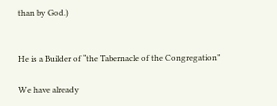than by God.)


He is a Builder of “the Tabernacle of the Congregation”

We have already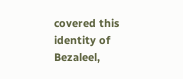covered this identity of Bezaleel,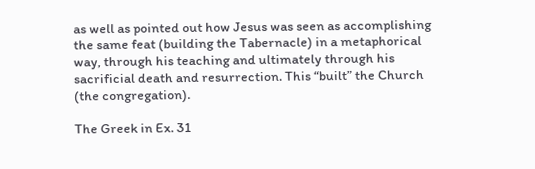as well as pointed out how Jesus was seen as accomplishing the same feat (building the Tabernacle) in a metaphorical way, through his teaching and ultimately through his sacrificial death and resurrection. This “built” the Church (the congregation).

The Greek in Ex. 31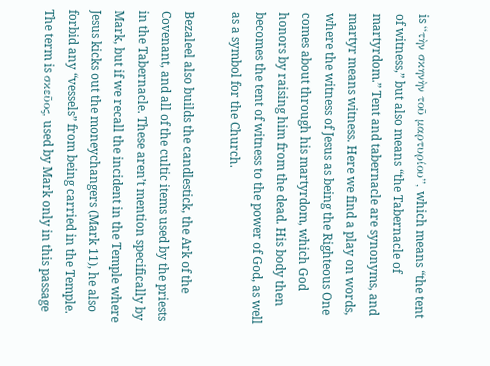is “τὴν σκηνὴν τοῦ μαρτυρίου”, which means “the tent of witness,” but also means “the Tabernacle of martyrdom.” Tent and tabernacle are synonyms, and martyr means witness. Here we find a play on words, where the witness of Jesus as being the Righteous One comes about through his martyrdom, which God honors by raising him from the dead. His body then becomes the tent of witness to the power of God, as well as a symbol for the Church.

Bezaleel also builds the candlestick, the Ark of the Covenant, and all of the cultic items used by the priests in the Tabernacle. These aren’t mention specifically by Mark, but if we recall the incident in the Temple where Jesus kicks out the moneychangers (Mark 11), he also forbid any “vessels” from being carried in the Temple. The term is σκεῦος, used by Mark only in this passage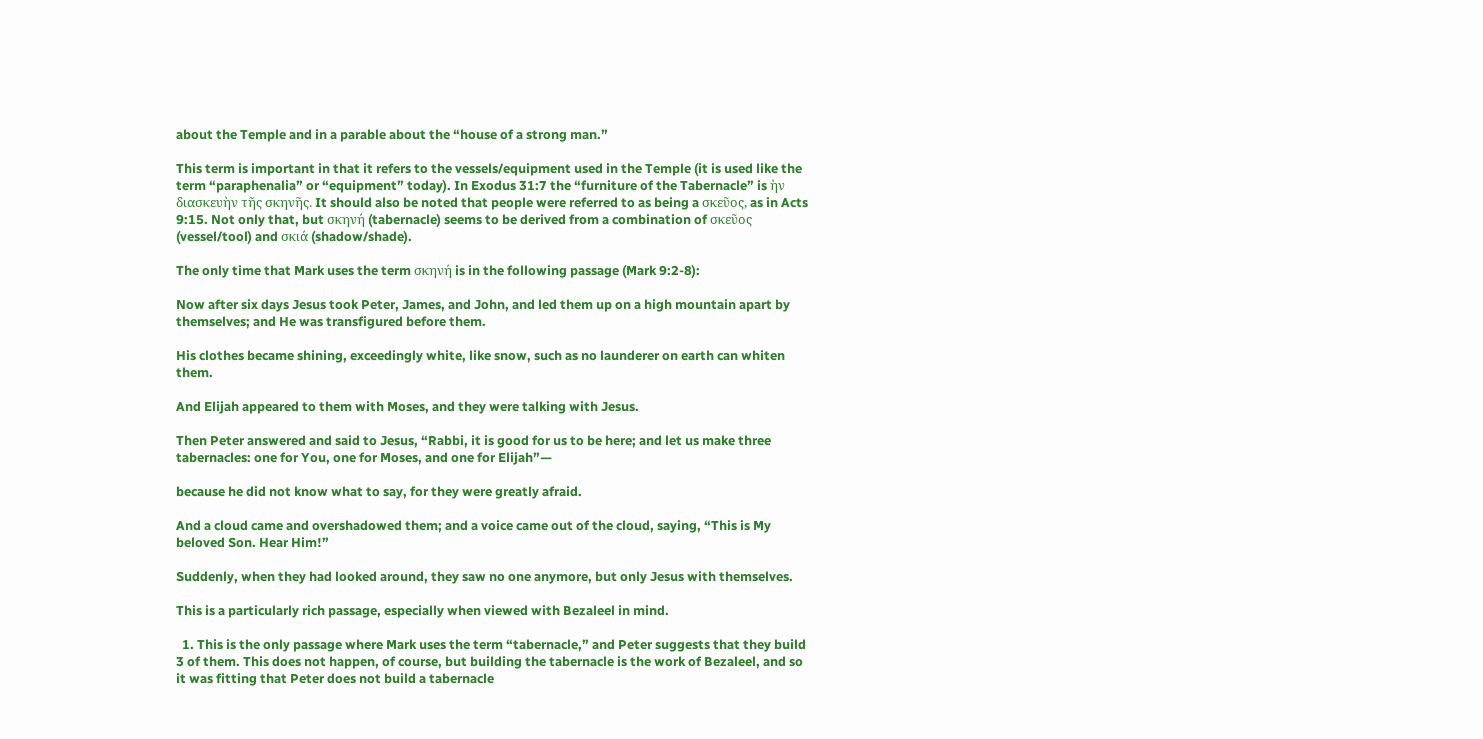about the Temple and in a parable about the “house of a strong man.”

This term is important in that it refers to the vessels/equipment used in the Temple (it is used like the term “paraphenalia” or “equipment” today). In Exodus 31:7 the “furniture of the Tabernacle” is ὴν διασκευὴν τῆς σκηνῆς. It should also be noted that people were referred to as being a σκεῦος, as in Acts 9:15. Not only that, but σκηνή (tabernacle) seems to be derived from a combination of σκεῦος (vessel/tool) and σκιά (shadow/shade).

The only time that Mark uses the term σκηνή is in the following passage (Mark 9:2-8):

Now after six days Jesus took Peter, James, and John, and led them up on a high mountain apart by themselves; and He was transfigured before them.

His clothes became shining, exceedingly white, like snow, such as no launderer on earth can whiten them.

And Elijah appeared to them with Moses, and they were talking with Jesus.

Then Peter answered and said to Jesus, “Rabbi, it is good for us to be here; and let us make three tabernacles: one for You, one for Moses, and one for Elijah”—

because he did not know what to say, for they were greatly afraid.

And a cloud came and overshadowed them; and a voice came out of the cloud, saying, “This is My beloved Son. Hear Him!”

Suddenly, when they had looked around, they saw no one anymore, but only Jesus with themselves.

This is a particularly rich passage, especially when viewed with Bezaleel in mind.

  1. This is the only passage where Mark uses the term “tabernacle,” and Peter suggests that they build 3 of them. This does not happen, of course, but building the tabernacle is the work of Bezaleel, and so it was fitting that Peter does not build a tabernacle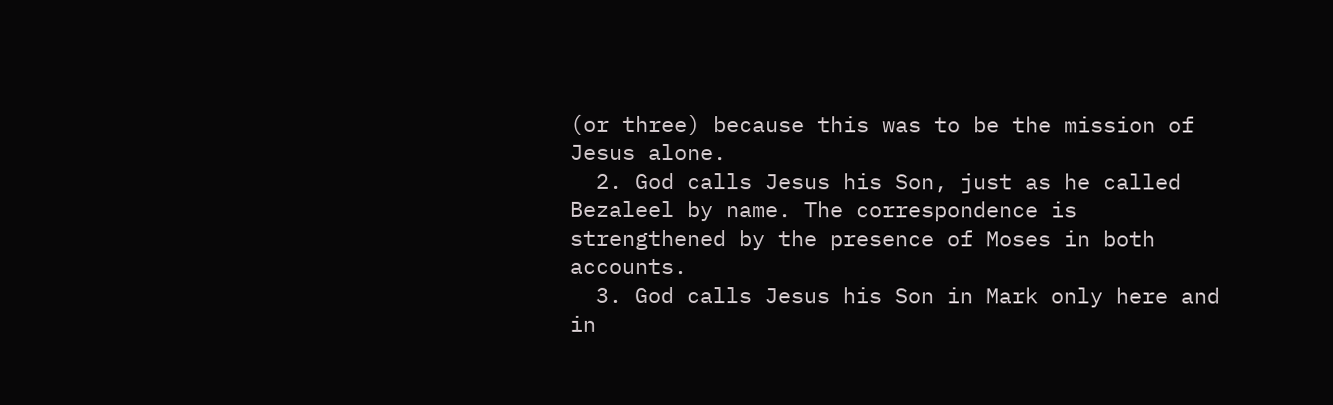(or three) because this was to be the mission of Jesus alone.
  2. God calls Jesus his Son, just as he called Bezaleel by name. The correspondence is strengthened by the presence of Moses in both accounts.
  3. God calls Jesus his Son in Mark only here and in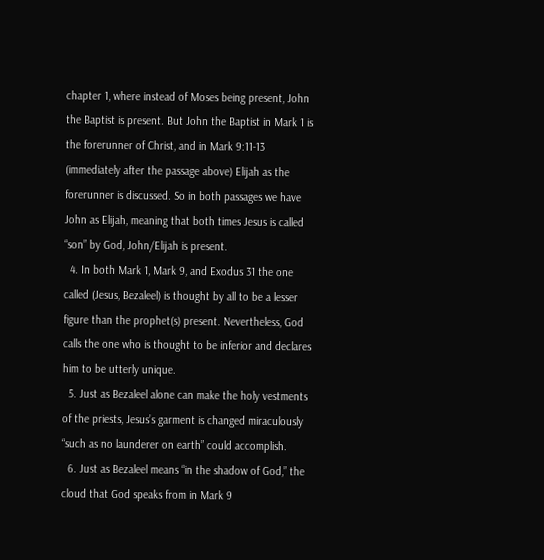chapter 1, where instead of Moses being present, John the Baptist is present. But John the Baptist in Mark 1 is the forerunner of Christ, and in Mark 9:11-13 (immediately after the passage above) Elijah as the forerunner is discussed. So in both passages we have John as Elijah, meaning that both times Jesus is called “son” by God, John/Elijah is present.
  4. In both Mark 1, Mark 9, and Exodus 31 the one called (Jesus, Bezaleel) is thought by all to be a lesser figure than the prophet(s) present. Nevertheless, God calls the one who is thought to be inferior and declares him to be utterly unique.
  5. Just as Bezaleel alone can make the holy vestments of the priests, Jesus’s garment is changed miraculously “such as no launderer on earth” could accomplish.
  6. Just as Bezaleel means “in the shadow of God,” the cloud that God speaks from in Mark 9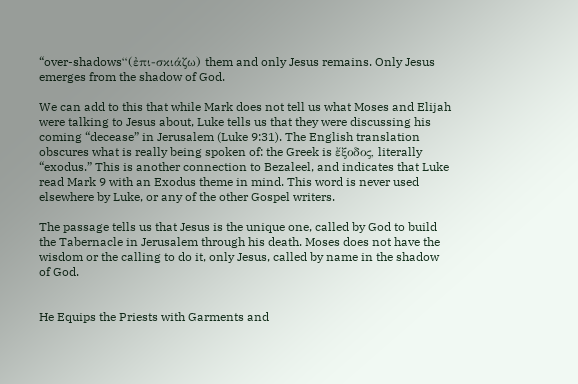“over-shadows“(ἐπι-σκιάζω) them and only Jesus remains. Only Jesus emerges from the shadow of God.

We can add to this that while Mark does not tell us what Moses and Elijah were talking to Jesus about, Luke tells us that they were discussing his coming “decease” in Jerusalem (Luke 9:31). The English translation obscures what is really being spoken of: the Greek is ἔξοδος, literally “exodus.” This is another connection to Bezaleel, and indicates that Luke read Mark 9 with an Exodus theme in mind. This word is never used elsewhere by Luke, or any of the other Gospel writers.

The passage tells us that Jesus is the unique one, called by God to build the Tabernacle in Jerusalem through his death. Moses does not have the wisdom or the calling to do it, only Jesus, called by name in the shadow of God.


He Equips the Priests with Garments and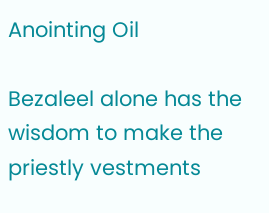Anointing Oil

Bezaleel alone has the wisdom to make the priestly vestments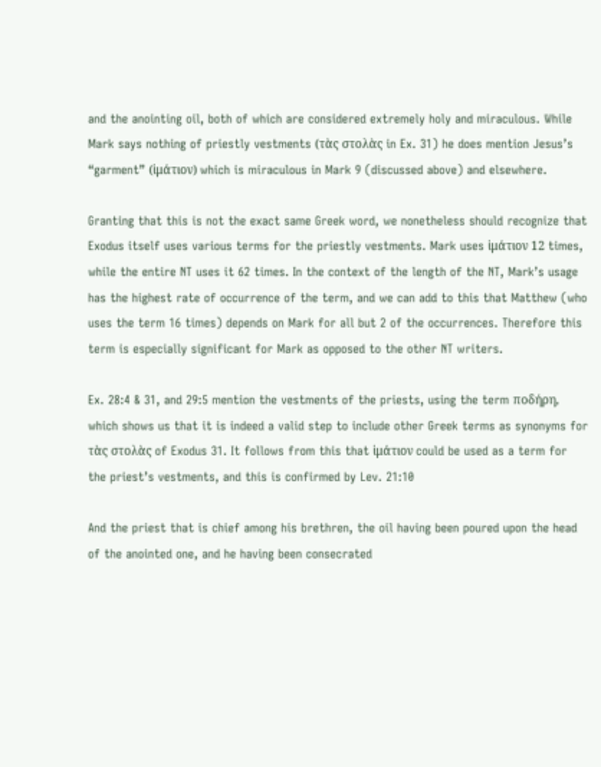and the anointing oil, both of which are considered extremely holy and miraculous. While Mark says nothing of priestly vestments (τὰς στολὰς in Ex. 31) he does mention Jesus’s “garment” (ἱμάτιον) which is miraculous in Mark 9 (discussed above) and elsewhere.

Granting that this is not the exact same Greek word, we nonetheless should recognize that Exodus itself uses various terms for the priestly vestments. Mark uses ἱμάτιον 12 times, while the entire NT uses it 62 times. In the context of the length of the NT, Mark’s usage has the highest rate of occurrence of the term, and we can add to this that Matthew (who uses the term 16 times) depends on Mark for all but 2 of the occurrences. Therefore this term is especially significant for Mark as opposed to the other NT writers.

Ex. 28:4 & 31, and 29:5 mention the vestments of the priests, using the term ποδήρη, which shows us that it is indeed a valid step to include other Greek terms as synonyms for τὰς στολὰς of Exodus 31. It follows from this that ἱμάτιον could be used as a term for the priest’s vestments, and this is confirmed by Lev. 21:10

And the priest that is chief among his brethren, the oil having been poured upon the head of the anointed one, and he having been consecrated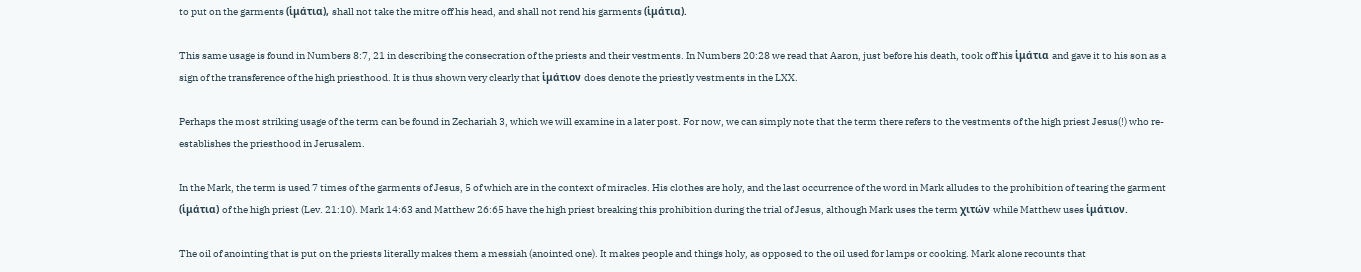to put on the garments (ἱμάτια), shall not take the mitre off his head, and shall not rend his garments (ἱμάτια).

This same usage is found in Numbers 8:7, 21 in describing the consecration of the priests and their vestments. In Numbers 20:28 we read that Aaron, just before his death, took off his ἱμάτια and gave it to his son as a sign of the transference of the high priesthood. It is thus shown very clearly that ἱμάτιον does denote the priestly vestments in the LXX.

Perhaps the most striking usage of the term can be found in Zechariah 3, which we will examine in a later post. For now, we can simply note that the term there refers to the vestments of the high priest Jesus(!) who re-establishes the priesthood in Jerusalem.

In the Mark, the term is used 7 times of the garments of Jesus, 5 of which are in the context of miracles. His clothes are holy, and the last occurrence of the word in Mark alludes to the prohibition of tearing the garment (ἱμάτια) of the high priest (Lev. 21:10). Mark 14:63 and Matthew 26:65 have the high priest breaking this prohibition during the trial of Jesus, although Mark uses the term χιτών while Matthew uses ἱμάτιον.

The oil of anointing that is put on the priests literally makes them a messiah (anointed one). It makes people and things holy, as opposed to the oil used for lamps or cooking. Mark alone recounts that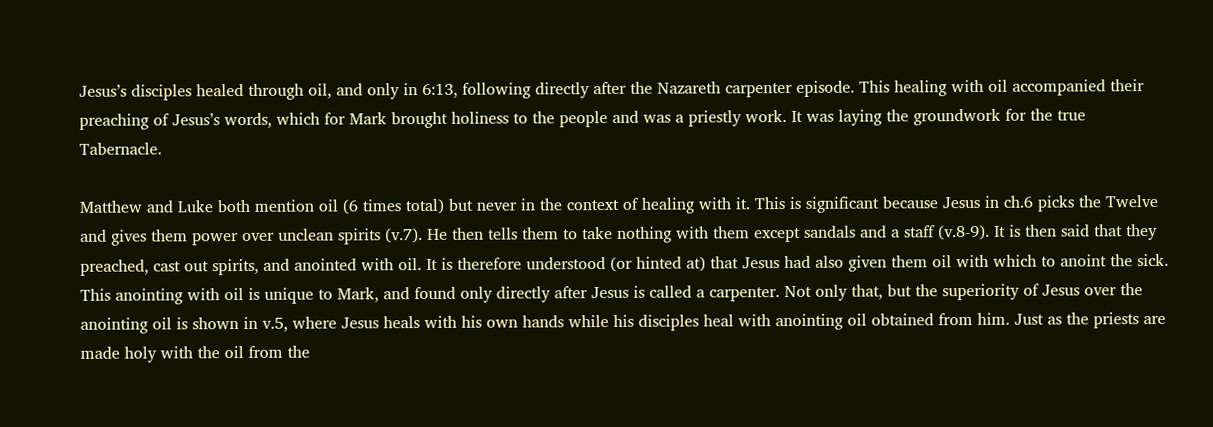Jesus’s disciples healed through oil, and only in 6:13, following directly after the Nazareth carpenter episode. This healing with oil accompanied their preaching of Jesus’s words, which for Mark brought holiness to the people and was a priestly work. It was laying the groundwork for the true Tabernacle.

Matthew and Luke both mention oil (6 times total) but never in the context of healing with it. This is significant because Jesus in ch.6 picks the Twelve and gives them power over unclean spirits (v.7). He then tells them to take nothing with them except sandals and a staff (v.8-9). It is then said that they preached, cast out spirits, and anointed with oil. It is therefore understood (or hinted at) that Jesus had also given them oil with which to anoint the sick. This anointing with oil is unique to Mark, and found only directly after Jesus is called a carpenter. Not only that, but the superiority of Jesus over the anointing oil is shown in v.5, where Jesus heals with his own hands while his disciples heal with anointing oil obtained from him. Just as the priests are made holy with the oil from the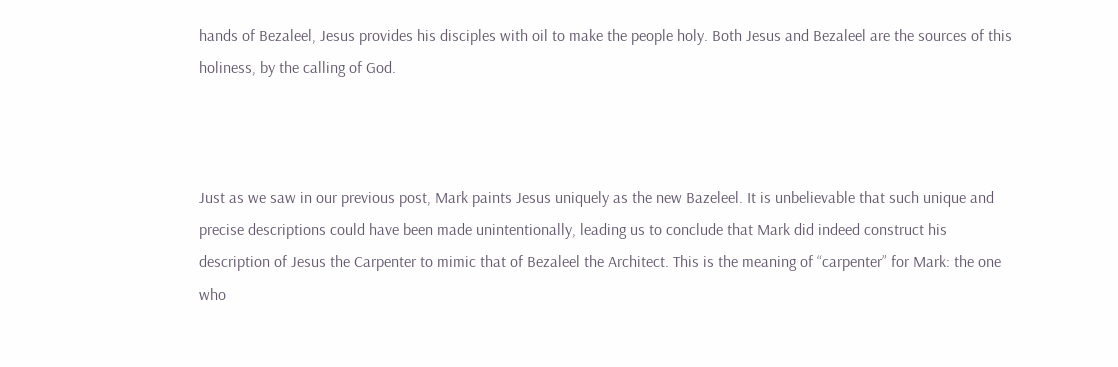hands of Bezaleel, Jesus provides his disciples with oil to make the people holy. Both Jesus and Bezaleel are the sources of this holiness, by the calling of God.



Just as we saw in our previous post, Mark paints Jesus uniquely as the new Bazeleel. It is unbelievable that such unique and precise descriptions could have been made unintentionally, leading us to conclude that Mark did indeed construct his description of Jesus the Carpenter to mimic that of Bezaleel the Architect. This is the meaning of “carpenter” for Mark: the one who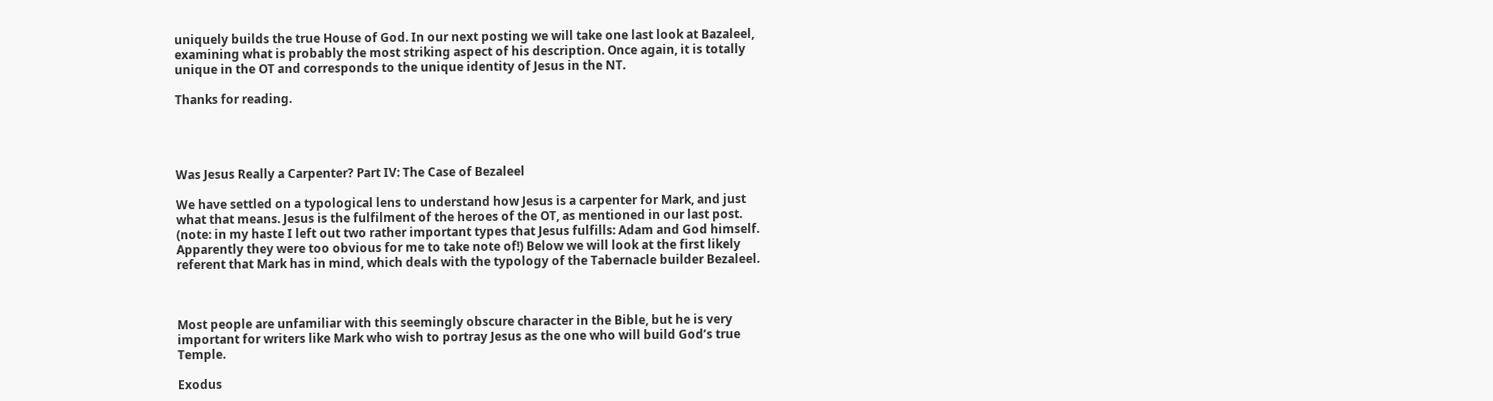uniquely builds the true House of God. In our next posting we will take one last look at Bazaleel, examining what is probably the most striking aspect of his description. Once again, it is totally unique in the OT and corresponds to the unique identity of Jesus in the NT.

Thanks for reading.




Was Jesus Really a Carpenter? Part IV: The Case of Bezaleel

We have settled on a typological lens to understand how Jesus is a carpenter for Mark, and just what that means. Jesus is the fulfilment of the heroes of the OT, as mentioned in our last post. (note: in my haste I left out two rather important types that Jesus fulfills: Adam and God himself. Apparently they were too obvious for me to take note of!) Below we will look at the first likely referent that Mark has in mind, which deals with the typology of the Tabernacle builder Bezaleel.



Most people are unfamiliar with this seemingly obscure character in the Bible, but he is very important for writers like Mark who wish to portray Jesus as the one who will build God’s true Temple.

Exodus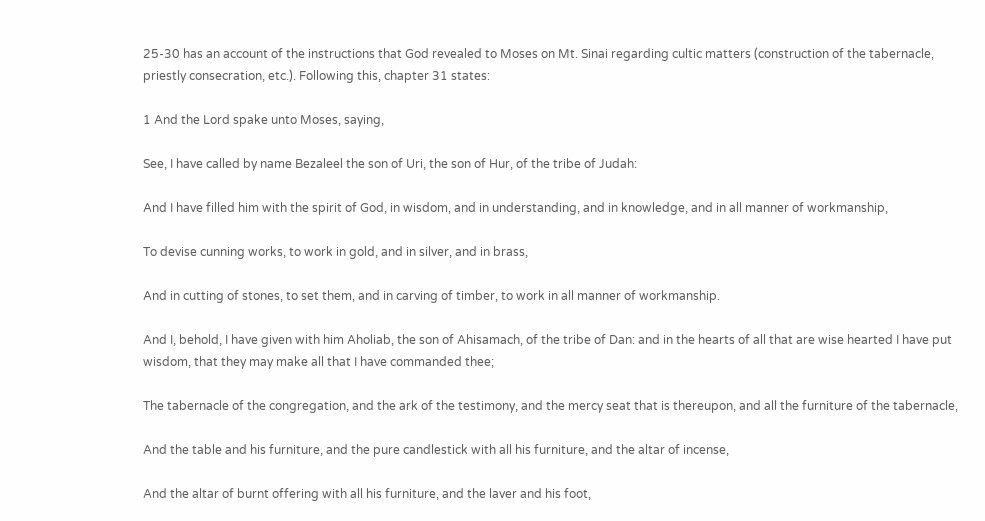25-30 has an account of the instructions that God revealed to Moses on Mt. Sinai regarding cultic matters (construction of the tabernacle, priestly consecration, etc.). Following this, chapter 31 states:

1 And the Lord spake unto Moses, saying,

See, I have called by name Bezaleel the son of Uri, the son of Hur, of the tribe of Judah:

And I have filled him with the spirit of God, in wisdom, and in understanding, and in knowledge, and in all manner of workmanship,

To devise cunning works, to work in gold, and in silver, and in brass,

And in cutting of stones, to set them, and in carving of timber, to work in all manner of workmanship.

And I, behold, I have given with him Aholiab, the son of Ahisamach, of the tribe of Dan: and in the hearts of all that are wise hearted I have put wisdom, that they may make all that I have commanded thee;

The tabernacle of the congregation, and the ark of the testimony, and the mercy seat that is thereupon, and all the furniture of the tabernacle,

And the table and his furniture, and the pure candlestick with all his furniture, and the altar of incense,

And the altar of burnt offering with all his furniture, and the laver and his foot,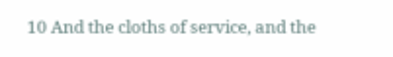10 And the cloths of service, and the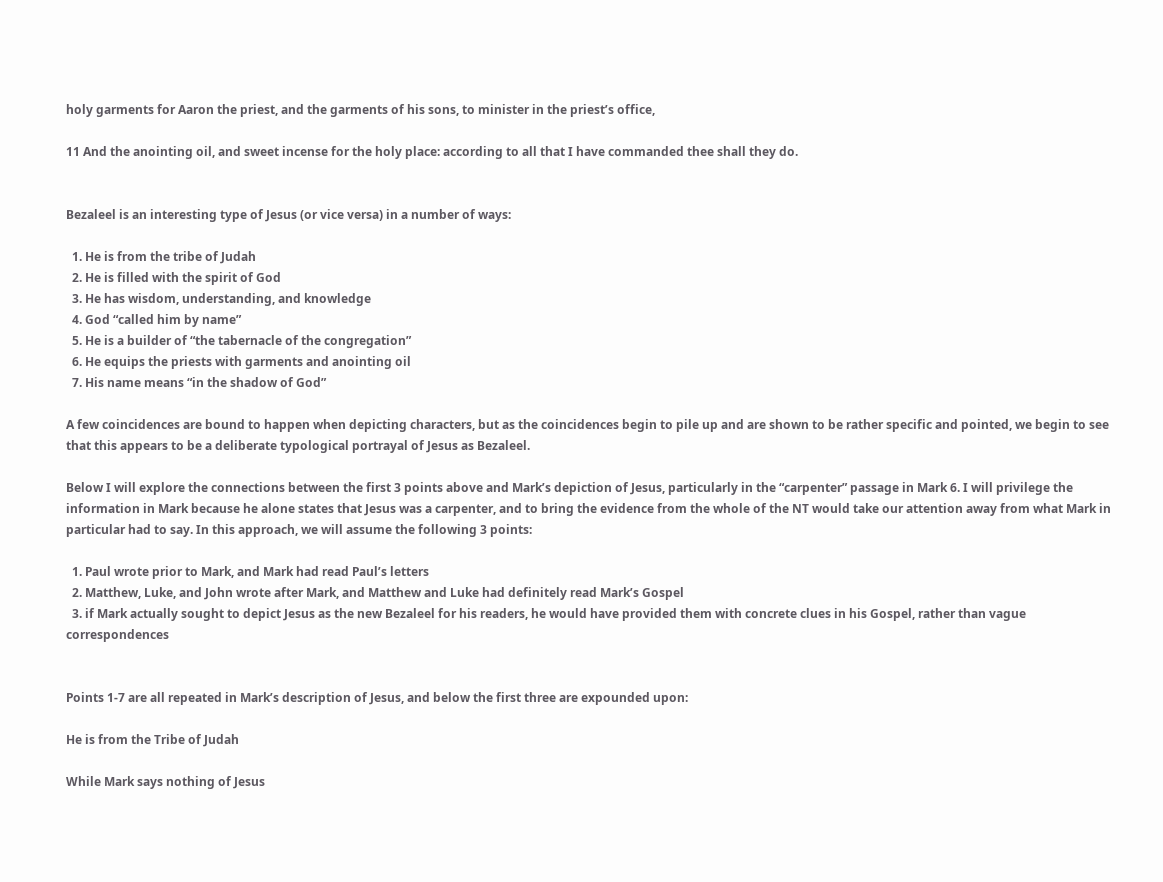holy garments for Aaron the priest, and the garments of his sons, to minister in the priest’s office,

11 And the anointing oil, and sweet incense for the holy place: according to all that I have commanded thee shall they do.


Bezaleel is an interesting type of Jesus (or vice versa) in a number of ways:

  1. He is from the tribe of Judah
  2. He is filled with the spirit of God
  3. He has wisdom, understanding, and knowledge
  4. God “called him by name”
  5. He is a builder of “the tabernacle of the congregation”
  6. He equips the priests with garments and anointing oil
  7. His name means “in the shadow of God”

A few coincidences are bound to happen when depicting characters, but as the coincidences begin to pile up and are shown to be rather specific and pointed, we begin to see that this appears to be a deliberate typological portrayal of Jesus as Bezaleel.

Below I will explore the connections between the first 3 points above and Mark’s depiction of Jesus, particularly in the “carpenter” passage in Mark 6. I will privilege the information in Mark because he alone states that Jesus was a carpenter, and to bring the evidence from the whole of the NT would take our attention away from what Mark in particular had to say. In this approach, we will assume the following 3 points:

  1. Paul wrote prior to Mark, and Mark had read Paul’s letters
  2. Matthew, Luke, and John wrote after Mark, and Matthew and Luke had definitely read Mark’s Gospel
  3. if Mark actually sought to depict Jesus as the new Bezaleel for his readers, he would have provided them with concrete clues in his Gospel, rather than vague correspondences


Points 1-7 are all repeated in Mark’s description of Jesus, and below the first three are expounded upon:

He is from the Tribe of Judah

While Mark says nothing of Jesus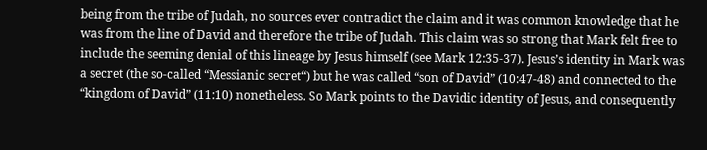being from the tribe of Judah, no sources ever contradict the claim and it was common knowledge that he was from the line of David and therefore the tribe of Judah. This claim was so strong that Mark felt free to include the seeming denial of this lineage by Jesus himself (see Mark 12:35-37). Jesus’s identity in Mark was a secret (the so-called “Messianic secret“) but he was called “son of David” (10:47-48) and connected to the “kingdom of David” (11:10) nonetheless. So Mark points to the Davidic identity of Jesus, and consequently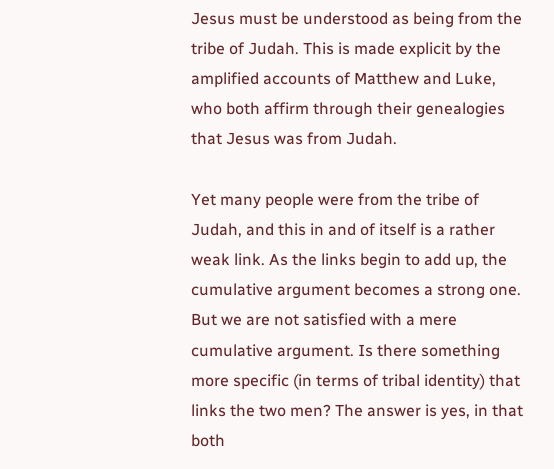Jesus must be understood as being from the tribe of Judah. This is made explicit by the amplified accounts of Matthew and Luke, who both affirm through their genealogies that Jesus was from Judah.

Yet many people were from the tribe of Judah, and this in and of itself is a rather weak link. As the links begin to add up, the cumulative argument becomes a strong one. But we are not satisfied with a mere cumulative argument. Is there something more specific (in terms of tribal identity) that links the two men? The answer is yes, in that both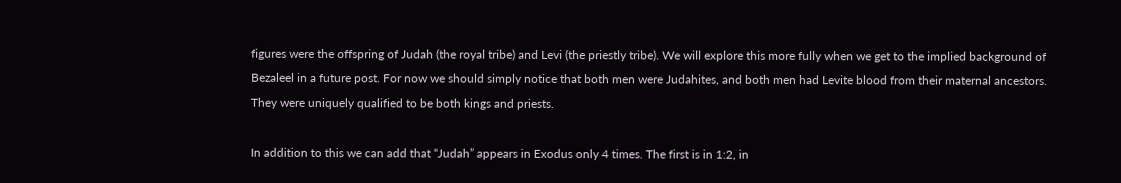figures were the offspring of Judah (the royal tribe) and Levi (the priestly tribe). We will explore this more fully when we get to the implied background of Bezaleel in a future post. For now we should simply notice that both men were Judahites, and both men had Levite blood from their maternal ancestors. They were uniquely qualified to be both kings and priests.

In addition to this we can add that “Judah” appears in Exodus only 4 times. The first is in 1:2, in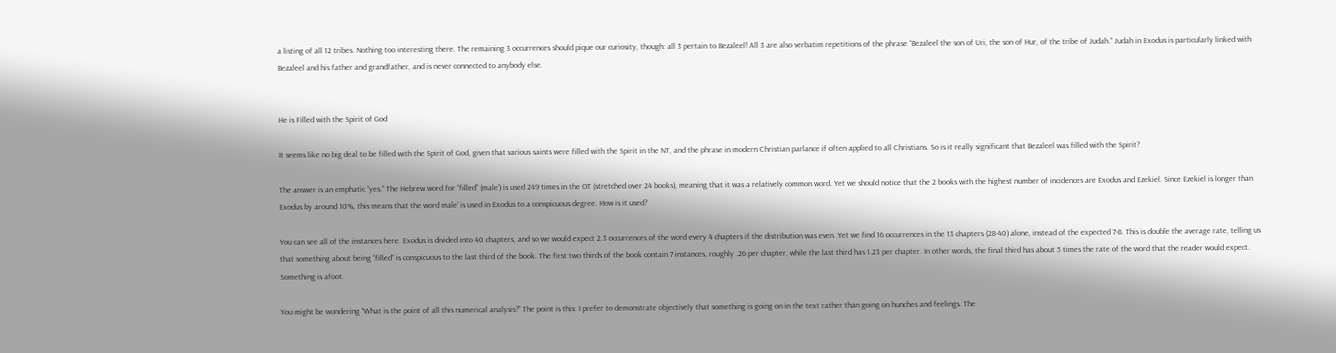a listing of all 12 tribes. Nothing too interesting there. The remaining 3 occurrences should pique our curiosity, though: all 3 pertain to Bezaleel! All 3 are also verbatim repetitions of the phrase “Bezaleel the son of Uri, the son of Hur, of the tribe of Judah.” Judah in Exodus is particularly linked with Bezaleel and his father and grandfather, and is never connected to anybody else.


He is Filled with the Spirit of God

It seems like no big deal to be filled with the Spirit of God, given that various saints were filled with the Spirit in the NT, and the phrase in modern Christian parlance if often applied to all Christians. So is it really significant that Bezaleel was filled with the Spirit?

The answer is an emphatic “yes.” The Hebrew word for “filled” (male’) is used 249 times in the OT (stretched over 24 books), meaning that it was a relatively common word. Yet we should notice that the 2 books with the highest number of incidences are Exodus and Ezekiel. Since Ezekiel is longer than Exodus by around 10%, this means that the word male’ is used in Exodus to a conspicuous degree. How is it used?

You can see all of the instances here. Exodus is divided into 40 chapters, and so we would expect 2.3 occurrences of the word every 4 chapters if the distribution was even. Yet we find 16 occurrences in the 13 chapters (28-40) alone, instead of the expected 7-8. This is double the average rate, telling us that something about being “filled” is conspicuous to the last third of the book. The first two thirds of the book contain 7 instances, roughly .26 per chapter, while the last third has 1.23 per chapter. In other words, the final third has about 5 times the rate of the word that the reader would expect. Something is afoot.

You might be wondering “What is the point of all this numerical analysis?” The point is this: I prefer to demonstrate objectively that something is going on in the text rather than going on hunches and feelings. The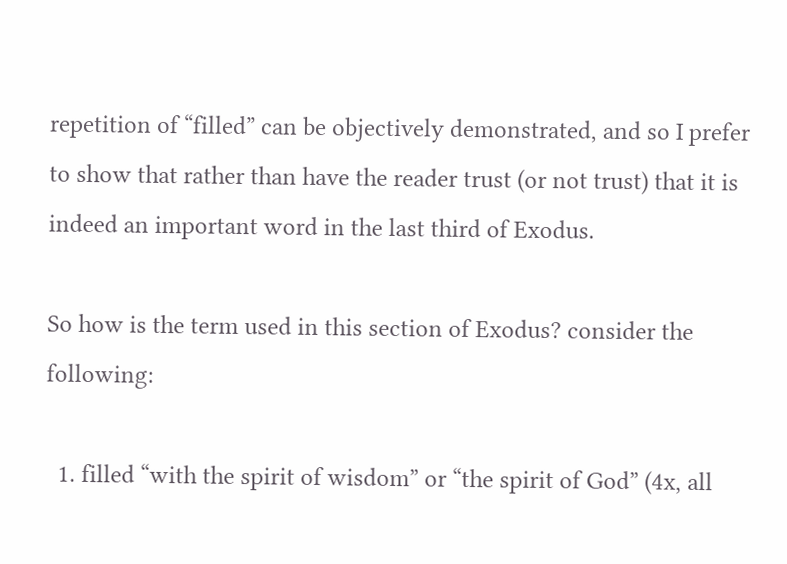repetition of “filled” can be objectively demonstrated, and so I prefer to show that rather than have the reader trust (or not trust) that it is indeed an important word in the last third of Exodus.

So how is the term used in this section of Exodus? consider the following:

  1. filled “with the spirit of wisdom” or “the spirit of God” (4x, all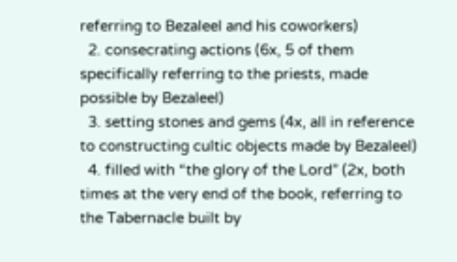referring to Bezaleel and his coworkers)
  2. consecrating actions (6x, 5 of them specifically referring to the priests, made possible by Bezaleel)
  3. setting stones and gems (4x, all in reference to constructing cultic objects made by Bezaleel)
  4. filled with “the glory of the Lord” (2x, both times at the very end of the book, referring to the Tabernacle built by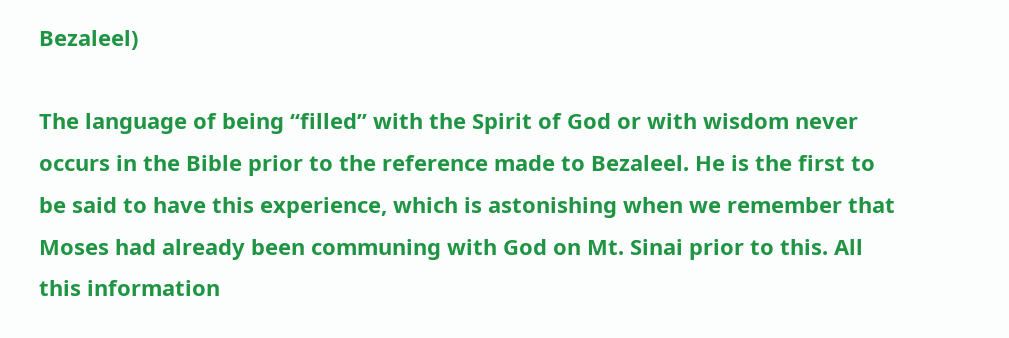Bezaleel)

The language of being “filled” with the Spirit of God or with wisdom never occurs in the Bible prior to the reference made to Bezaleel. He is the first to be said to have this experience, which is astonishing when we remember that Moses had already been communing with God on Mt. Sinai prior to this. All this information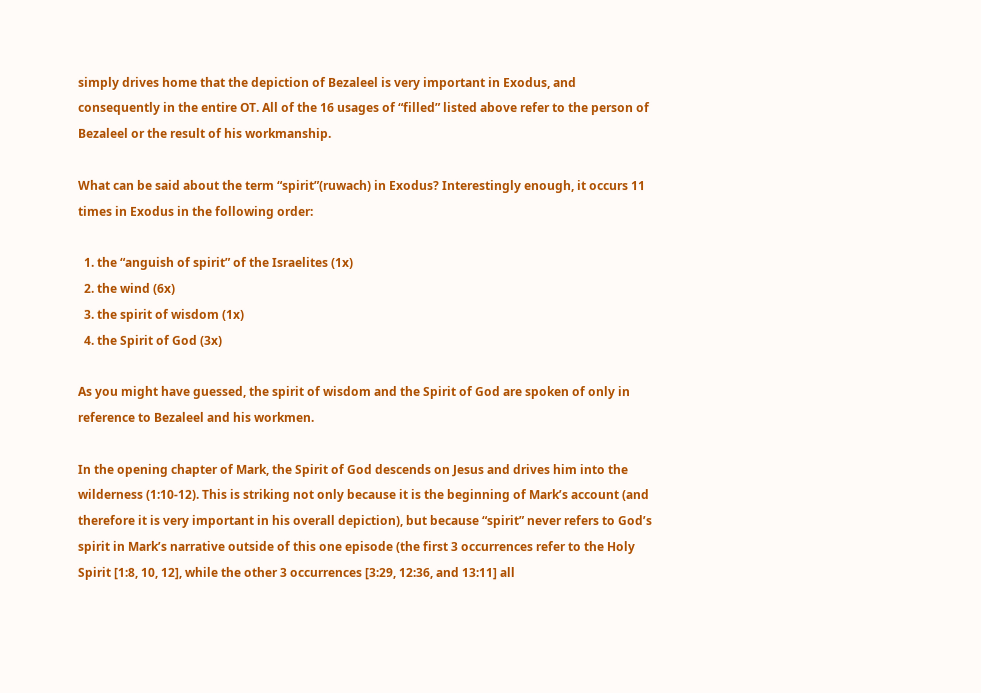simply drives home that the depiction of Bezaleel is very important in Exodus, and consequently in the entire OT. All of the 16 usages of “filled” listed above refer to the person of Bezaleel or the result of his workmanship.

What can be said about the term “spirit”(ruwach) in Exodus? Interestingly enough, it occurs 11 times in Exodus in the following order:

  1. the “anguish of spirit” of the Israelites (1x)
  2. the wind (6x)
  3. the spirit of wisdom (1x)
  4. the Spirit of God (3x)

As you might have guessed, the spirit of wisdom and the Spirit of God are spoken of only in reference to Bezaleel and his workmen.

In the opening chapter of Mark, the Spirit of God descends on Jesus and drives him into the wilderness (1:10-12). This is striking not only because it is the beginning of Mark’s account (and therefore it is very important in his overall depiction), but because “spirit” never refers to God’s spirit in Mark’s narrative outside of this one episode (the first 3 occurrences refer to the Holy Spirit [1:8, 10, 12], while the other 3 occurrences [3:29, 12:36, and 13:11] all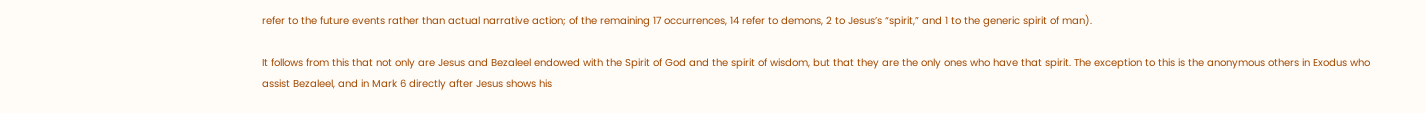refer to the future events rather than actual narrative action; of the remaining 17 occurrences, 14 refer to demons, 2 to Jesus’s “spirit,” and 1 to the generic spirit of man).

It follows from this that not only are Jesus and Bezaleel endowed with the Spirit of God and the spirit of wisdom, but that they are the only ones who have that spirit. The exception to this is the anonymous others in Exodus who assist Bezaleel, and in Mark 6 directly after Jesus shows his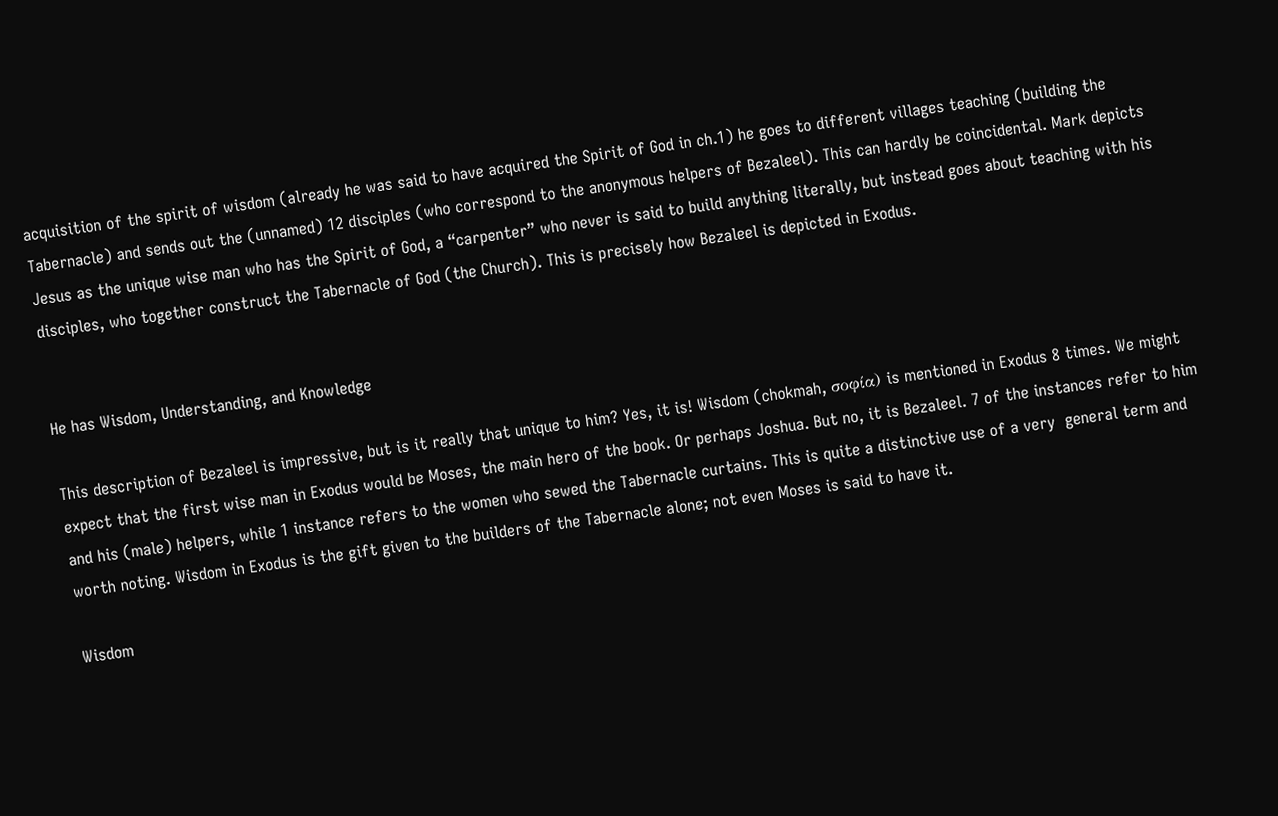acquisition of the spirit of wisdom (already he was said to have acquired the Spirit of God in ch.1) he goes to different villages teaching (building the Tabernacle) and sends out the (unnamed) 12 disciples (who correspond to the anonymous helpers of Bezaleel). This can hardly be coincidental. Mark depicts Jesus as the unique wise man who has the Spirit of God, a “carpenter” who never is said to build anything literally, but instead goes about teaching with his disciples, who together construct the Tabernacle of God (the Church). This is precisely how Bezaleel is depicted in Exodus.


He has Wisdom, Understanding, and Knowledge

This description of Bezaleel is impressive, but is it really that unique to him? Yes, it is! Wisdom (chokmah, σοφία) is mentioned in Exodus 8 times. We might expect that the first wise man in Exodus would be Moses, the main hero of the book. Or perhaps Joshua. But no, it is Bezaleel. 7 of the instances refer to him and his (male) helpers, while 1 instance refers to the women who sewed the Tabernacle curtains. This is quite a distinctive use of a very  general term and worth noting. Wisdom in Exodus is the gift given to the builders of the Tabernacle alone; not even Moses is said to have it.

Wisdom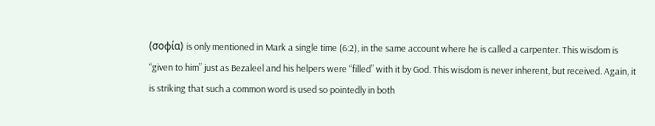(σοφία) is only mentioned in Mark a single time (6:2), in the same account where he is called a carpenter. This wisdom is “given to him” just as Bezaleel and his helpers were “filled” with it by God. This wisdom is never inherent, but received. Again, it is striking that such a common word is used so pointedly in both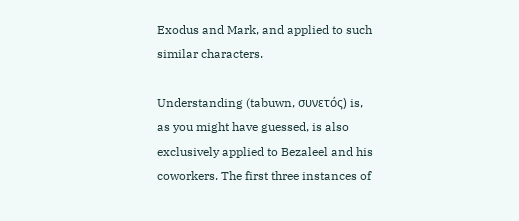Exodus and Mark, and applied to such similar characters.

Understanding (tabuwn, συνετός) is, as you might have guessed, is also exclusively applied to Bezaleel and his coworkers. The first three instances of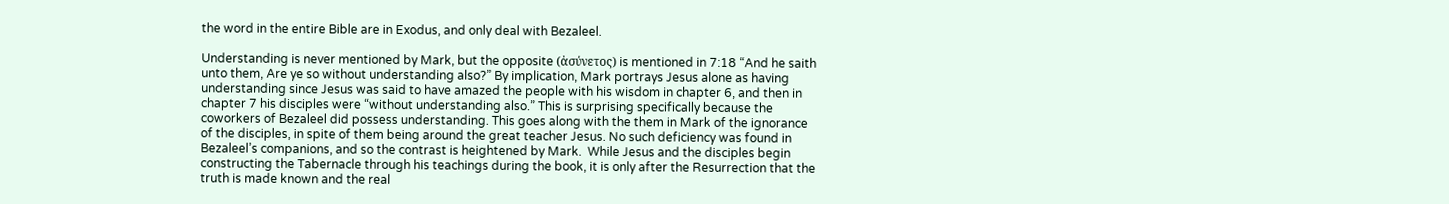the word in the entire Bible are in Exodus, and only deal with Bezaleel.

Understanding is never mentioned by Mark, but the opposite (ἀσύνετος) is mentioned in 7:18 “And he saith unto them, Are ye so without understanding also?” By implication, Mark portrays Jesus alone as having understanding since Jesus was said to have amazed the people with his wisdom in chapter 6, and then in chapter 7 his disciples were “without understanding also.” This is surprising specifically because the coworkers of Bezaleel did possess understanding. This goes along with the them in Mark of the ignorance of the disciples, in spite of them being around the great teacher Jesus. No such deficiency was found in Bezaleel’s companions, and so the contrast is heightened by Mark.  While Jesus and the disciples begin constructing the Tabernacle through his teachings during the book, it is only after the Resurrection that the truth is made known and the real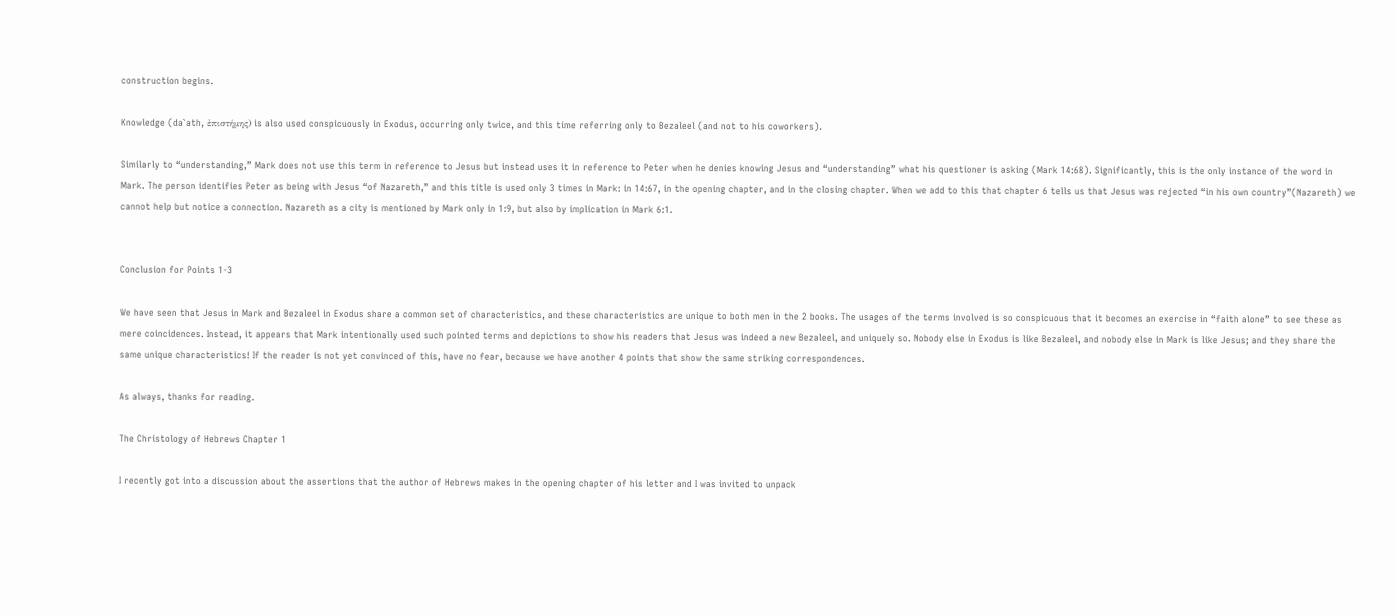construction begins.

Knowledge (da`ath, ἐπιστήμης) is also used conspicuously in Exodus, occurring only twice, and this time referring only to Bezaleel (and not to his coworkers).

Similarly to “understanding,” Mark does not use this term in reference to Jesus but instead uses it in reference to Peter when he denies knowing Jesus and “understanding” what his questioner is asking (Mark 14:68). Significantly, this is the only instance of the word in Mark. The person identifies Peter as being with Jesus “of Nazareth,” and this title is used only 3 times in Mark: in 14:67, in the opening chapter, and in the closing chapter. When we add to this that chapter 6 tells us that Jesus was rejected “in his own country”(Nazareth) we cannot help but notice a connection. Nazareth as a city is mentioned by Mark only in 1:9, but also by implication in Mark 6:1.


Conclusion for Points 1-3

We have seen that Jesus in Mark and Bezaleel in Exodus share a common set of characteristics, and these characteristics are unique to both men in the 2 books. The usages of the terms involved is so conspicuous that it becomes an exercise in “faith alone” to see these as mere coincidences. Instead, it appears that Mark intentionally used such pointed terms and depictions to show his readers that Jesus was indeed a new Bezaleel, and uniquely so. Nobody else in Exodus is like Bezaleel, and nobody else in Mark is like Jesus; and they share the same unique characteristics! If the reader is not yet convinced of this, have no fear, because we have another 4 points that show the same striking correspondences.

As always, thanks for reading.

The Christology of Hebrews Chapter 1

I recently got into a discussion about the assertions that the author of Hebrews makes in the opening chapter of his letter and I was invited to unpack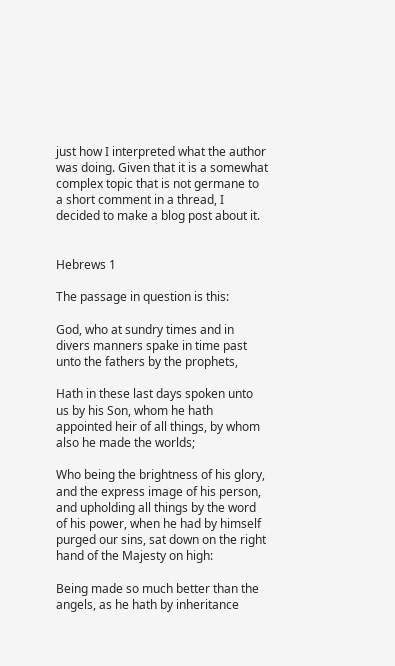just how I interpreted what the author was doing. Given that it is a somewhat complex topic that is not germane to a short comment in a thread, I decided to make a blog post about it.


Hebrews 1

The passage in question is this:

God, who at sundry times and in divers manners spake in time past unto the fathers by the prophets,

Hath in these last days spoken unto us by his Son, whom he hath appointed heir of all things, by whom also he made the worlds;

Who being the brightness of his glory, and the express image of his person, and upholding all things by the word of his power, when he had by himself purged our sins, sat down on the right hand of the Majesty on high:

Being made so much better than the angels, as he hath by inheritance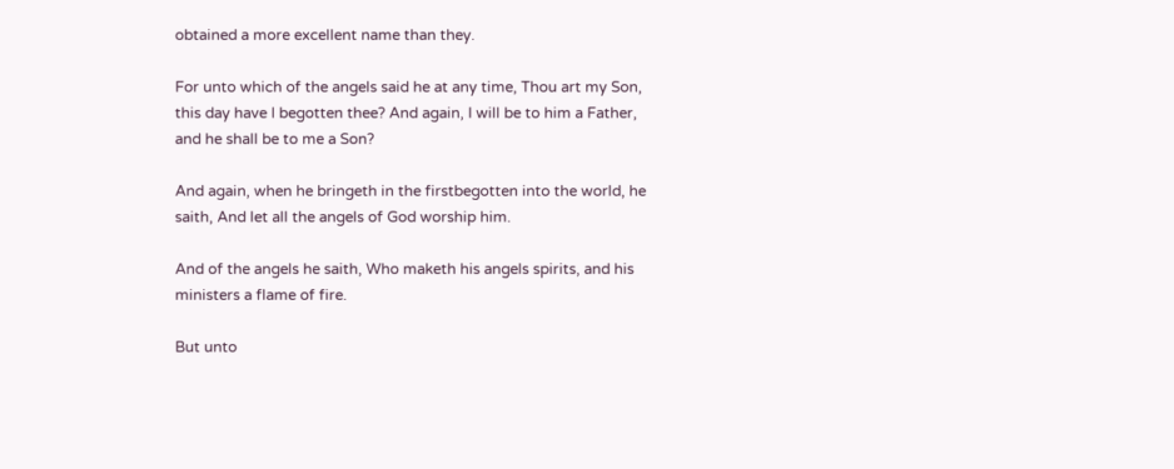obtained a more excellent name than they.

For unto which of the angels said he at any time, Thou art my Son, this day have I begotten thee? And again, I will be to him a Father, and he shall be to me a Son?

And again, when he bringeth in the firstbegotten into the world, he saith, And let all the angels of God worship him.

And of the angels he saith, Who maketh his angels spirits, and his ministers a flame of fire.

But unto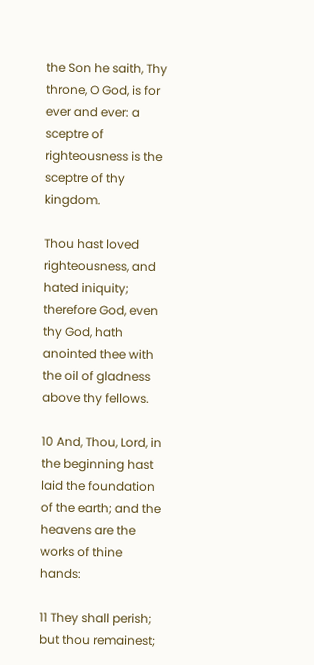the Son he saith, Thy throne, O God, is for ever and ever: a sceptre of righteousness is the sceptre of thy kingdom.

Thou hast loved righteousness, and hated iniquity; therefore God, even thy God, hath anointed thee with the oil of gladness above thy fellows.

10 And, Thou, Lord, in the beginning hast laid the foundation of the earth; and the heavens are the works of thine hands:

11 They shall perish; but thou remainest;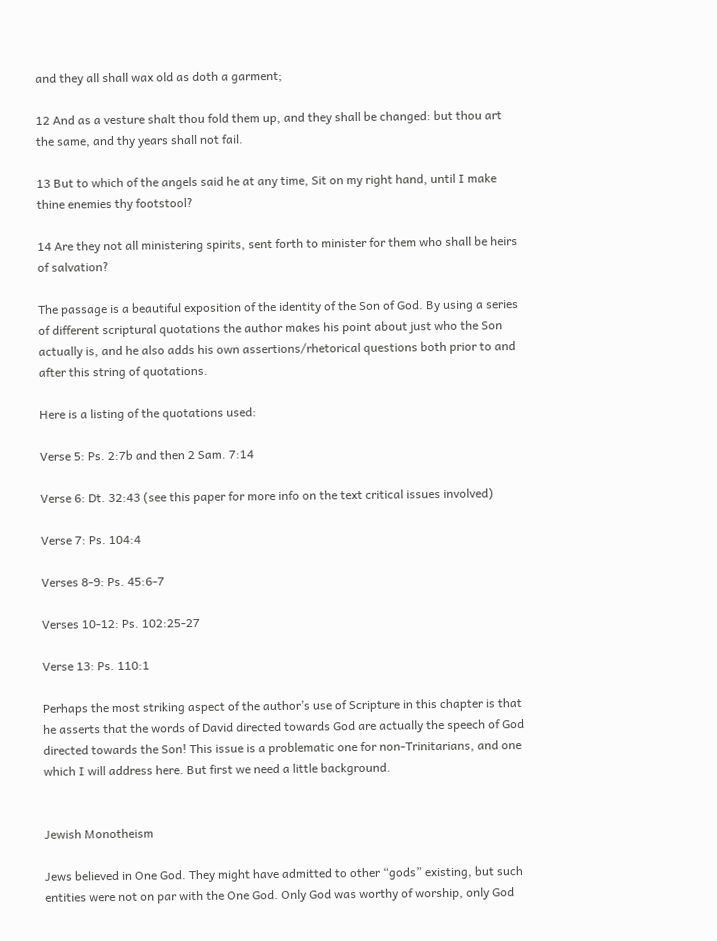and they all shall wax old as doth a garment;

12 And as a vesture shalt thou fold them up, and they shall be changed: but thou art the same, and thy years shall not fail.

13 But to which of the angels said he at any time, Sit on my right hand, until I make thine enemies thy footstool?

14 Are they not all ministering spirits, sent forth to minister for them who shall be heirs of salvation?

The passage is a beautiful exposition of the identity of the Son of God. By using a series of different scriptural quotations the author makes his point about just who the Son actually is, and he also adds his own assertions/rhetorical questions both prior to and after this string of quotations.

Here is a listing of the quotations used:

Verse 5: Ps. 2:7b and then 2 Sam. 7:14

Verse 6: Dt. 32:43 (see this paper for more info on the text critical issues involved)

Verse 7: Ps. 104:4

Verses 8-9: Ps. 45:6-7

Verses 10-12: Ps. 102:25-27

Verse 13: Ps. 110:1

Perhaps the most striking aspect of the author’s use of Scripture in this chapter is that he asserts that the words of David directed towards God are actually the speech of God directed towards the Son! This issue is a problematic one for non-Trinitarians, and one which I will address here. But first we need a little background.


Jewish Monotheism

Jews believed in One God. They might have admitted to other “gods” existing, but such entities were not on par with the One God. Only God was worthy of worship, only God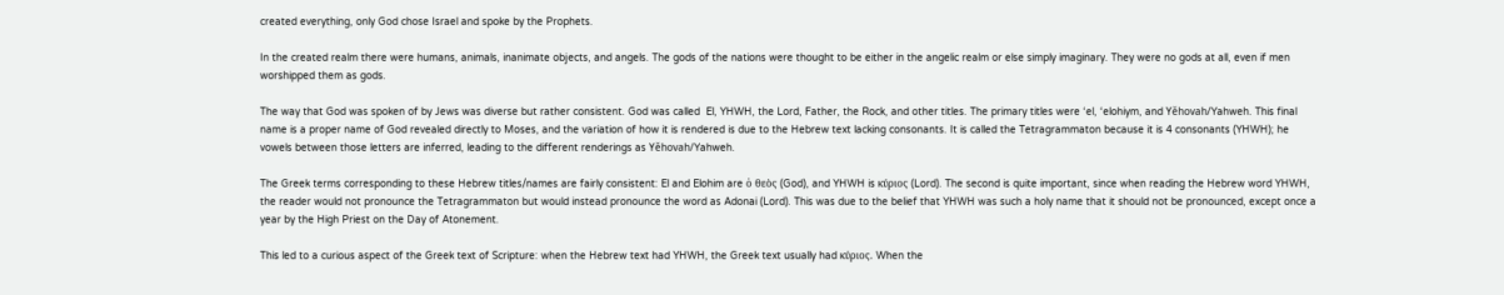created everything, only God chose Israel and spoke by the Prophets.

In the created realm there were humans, animals, inanimate objects, and angels. The gods of the nations were thought to be either in the angelic realm or else simply imaginary. They were no gods at all, even if men worshipped them as gods.

The way that God was spoken of by Jews was diverse but rather consistent. God was called  El, YHWH, the Lord, Father, the Rock, and other titles. The primary titles were ‘el, ‘elohiym, and Yĕhovah/Yahweh. This final name is a proper name of God revealed directly to Moses, and the variation of how it is rendered is due to the Hebrew text lacking consonants. It is called the Tetragrammaton because it is 4 consonants (YHWH); he vowels between those letters are inferred, leading to the different renderings as Yĕhovah/Yahweh.

The Greek terms corresponding to these Hebrew titles/names are fairly consistent: El and Elohim are ὁ θεὸς (God), and YHWH is κύριος (Lord). The second is quite important, since when reading the Hebrew word YHWH, the reader would not pronounce the Tetragrammaton but would instead pronounce the word as Adonai (Lord). This was due to the belief that YHWH was such a holy name that it should not be pronounced, except once a year by the High Priest on the Day of Atonement.

This led to a curious aspect of the Greek text of Scripture: when the Hebrew text had YHWH, the Greek text usually had κύριος. When the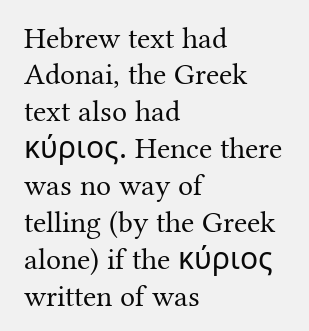Hebrew text had Adonai, the Greek text also had κύριος. Hence there was no way of telling (by the Greek alone) if the κύριος written of was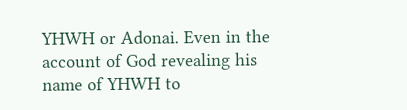YHWH or Adonai. Even in the account of God revealing his name of YHWH to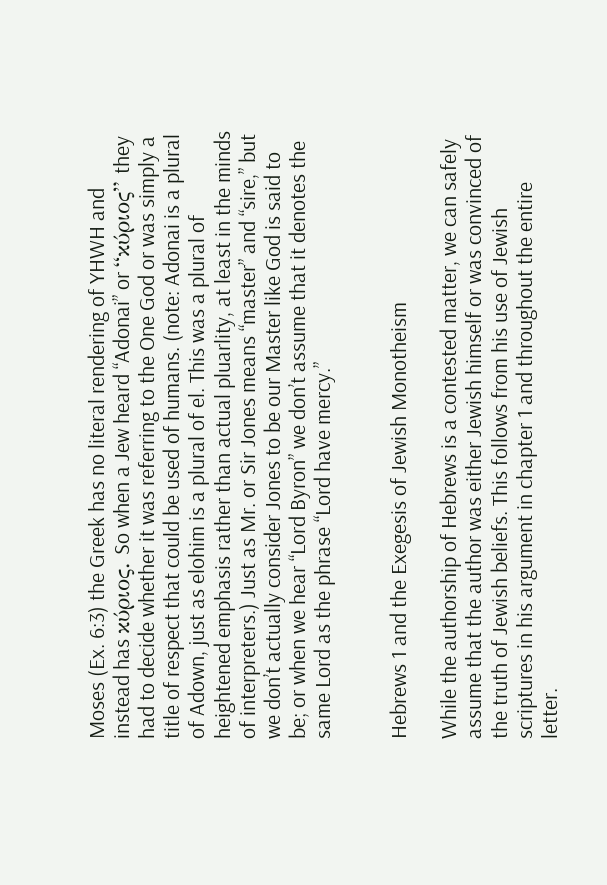Moses (Ex. 6:3) the Greek has no literal rendering of YHWH and instead has κύριος. So when a Jew heard “Adonai” or “κύριος” they had to decide whether it was referring to the One God or was simply a title of respect that could be used of humans. (note: Adonai is a plural of Adown, just as elohim is a plural of el. This was a plural of heightened emphasis rather than actual pluarlity, at least in the minds of interpreters.) Just as Mr. or Sir Jones means “master” and “sire,” but we don’t actually consider Jones to be our Master like God is said to be; or when we hear “Lord Byron” we don’t assume that it denotes the same Lord as the phrase “Lord have mercy.”


Hebrews 1 and the Exegesis of Jewish Monotheism

While the authorship of Hebrews is a contested matter, we can safely assume that the author was either Jewish himself or was convinced of the truth of Jewish beliefs. This follows from his use of Jewish scriptures in his argument in chapter 1 and throughout the entire letter.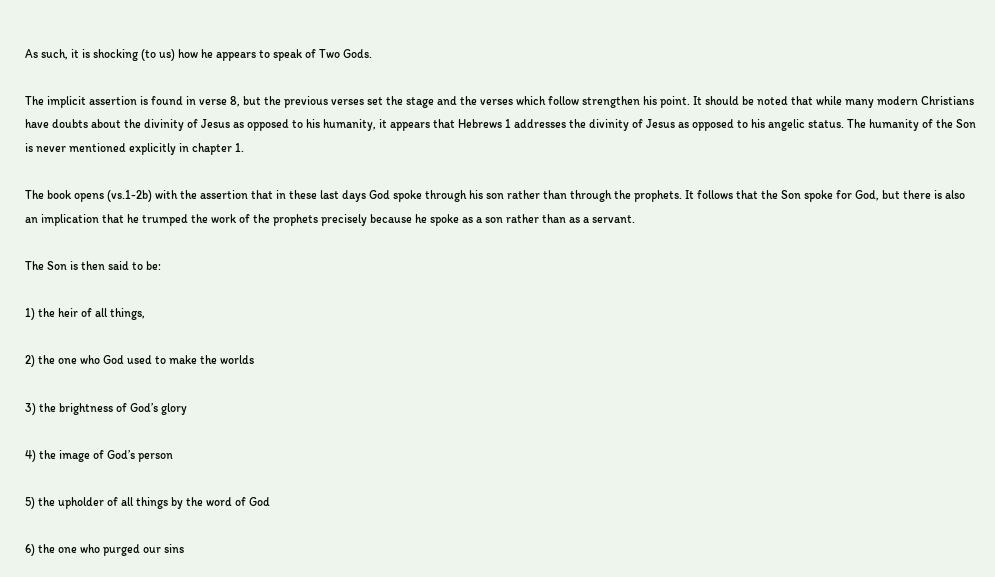As such, it is shocking (to us) how he appears to speak of Two Gods.

The implicit assertion is found in verse 8, but the previous verses set the stage and the verses which follow strengthen his point. It should be noted that while many modern Christians have doubts about the divinity of Jesus as opposed to his humanity, it appears that Hebrews 1 addresses the divinity of Jesus as opposed to his angelic status. The humanity of the Son is never mentioned explicitly in chapter 1.

The book opens (vs.1-2b) with the assertion that in these last days God spoke through his son rather than through the prophets. It follows that the Son spoke for God, but there is also an implication that he trumped the work of the prophets precisely because he spoke as a son rather than as a servant.

The Son is then said to be:

1) the heir of all things,

2) the one who God used to make the worlds

3) the brightness of God’s glory

4) the image of God’s person

5) the upholder of all things by the word of God

6) the one who purged our sins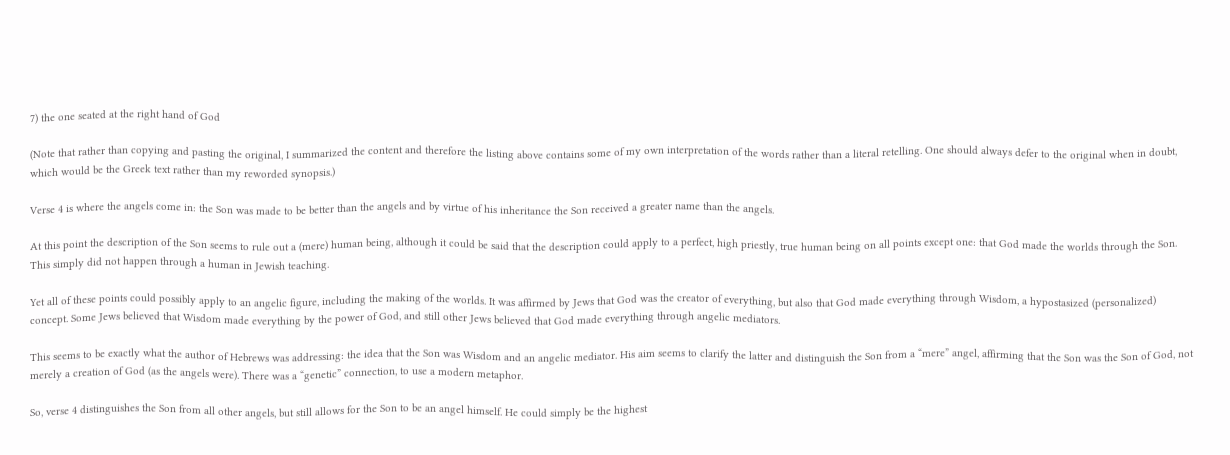7) the one seated at the right hand of God

(Note that rather than copying and pasting the original, I summarized the content and therefore the listing above contains some of my own interpretation of the words rather than a literal retelling. One should always defer to the original when in doubt, which would be the Greek text rather than my reworded synopsis.)

Verse 4 is where the angels come in: the Son was made to be better than the angels and by virtue of his inheritance the Son received a greater name than the angels.

At this point the description of the Son seems to rule out a (mere) human being, although it could be said that the description could apply to a perfect, high priestly, true human being on all points except one: that God made the worlds through the Son. This simply did not happen through a human in Jewish teaching.

Yet all of these points could possibly apply to an angelic figure, including the making of the worlds. It was affirmed by Jews that God was the creator of everything, but also that God made everything through Wisdom, a hypostasized (personalized) concept. Some Jews believed that Wisdom made everything by the power of God, and still other Jews believed that God made everything through angelic mediators.

This seems to be exactly what the author of Hebrews was addressing: the idea that the Son was Wisdom and an angelic mediator. His aim seems to clarify the latter and distinguish the Son from a “mere” angel, affirming that the Son was the Son of God, not merely a creation of God (as the angels were). There was a “genetic” connection, to use a modern metaphor.

So, verse 4 distinguishes the Son from all other angels, but still allows for the Son to be an angel himself. He could simply be the highest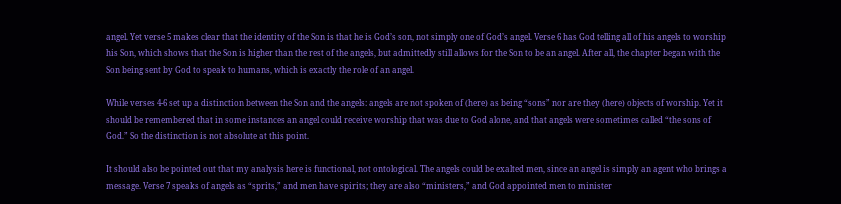angel. Yet verse 5 makes clear that the identity of the Son is that he is God’s son, not simply one of God’s angel. Verse 6 has God telling all of his angels to worship his Son, which shows that the Son is higher than the rest of the angels, but admittedly still allows for the Son to be an angel. After all, the chapter began with the Son being sent by God to speak to humans, which is exactly the role of an angel.

While verses 4-6 set up a distinction between the Son and the angels: angels are not spoken of (here) as being “sons” nor are they (here) objects of worship. Yet it should be remembered that in some instances an angel could receive worship that was due to God alone, and that angels were sometimes called “the sons of God.” So the distinction is not absolute at this point.

It should also be pointed out that my analysis here is functional, not ontological. The angels could be exalted men, since an angel is simply an agent who brings a message. Verse 7 speaks of angels as “sprits,” and men have spirits; they are also “ministers,” and God appointed men to minister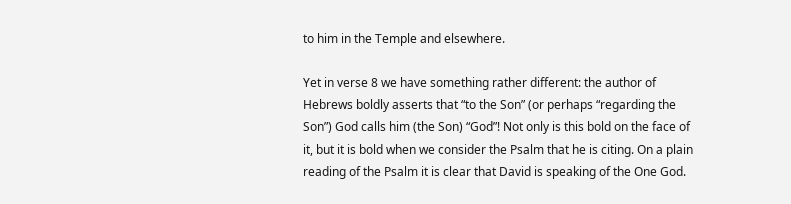to him in the Temple and elsewhere.

Yet in verse 8 we have something rather different: the author of Hebrews boldly asserts that “to the Son” (or perhaps “regarding the Son”) God calls him (the Son) “God”! Not only is this bold on the face of it, but it is bold when we consider the Psalm that he is citing. On a plain reading of the Psalm it is clear that David is speaking of the One God.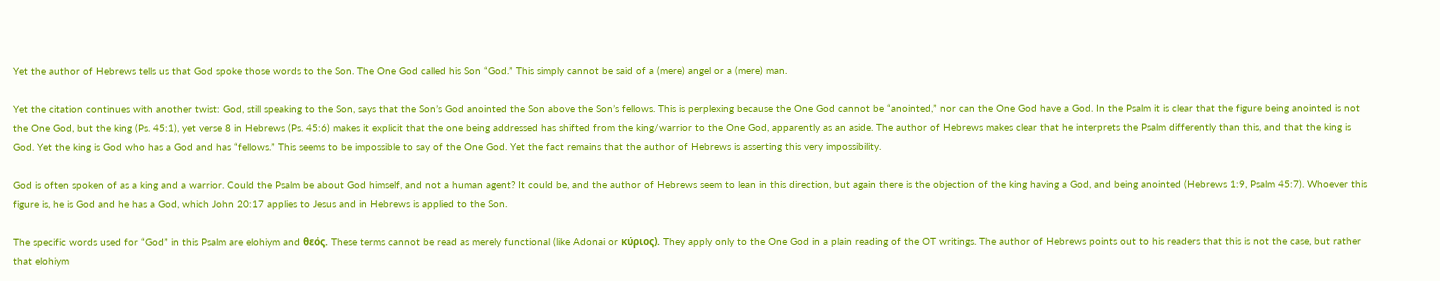Yet the author of Hebrews tells us that God spoke those words to the Son. The One God called his Son “God.” This simply cannot be said of a (mere) angel or a (mere) man.

Yet the citation continues with another twist: God, still speaking to the Son, says that the Son’s God anointed the Son above the Son’s fellows. This is perplexing because the One God cannot be “anointed,” nor can the One God have a God. In the Psalm it is clear that the figure being anointed is not the One God, but the king (Ps. 45:1), yet verse 8 in Hebrews (Ps. 45:6) makes it explicit that the one being addressed has shifted from the king/warrior to the One God, apparently as an aside. The author of Hebrews makes clear that he interprets the Psalm differently than this, and that the king is God. Yet the king is God who has a God and has “fellows.” This seems to be impossible to say of the One God. Yet the fact remains that the author of Hebrews is asserting this very impossibility.

God is often spoken of as a king and a warrior. Could the Psalm be about God himself, and not a human agent? It could be, and the author of Hebrews seem to lean in this direction, but again there is the objection of the king having a God, and being anointed (Hebrews 1:9, Psalm 45:7). Whoever this figure is, he is God and he has a God, which John 20:17 applies to Jesus and in Hebrews is applied to the Son.

The specific words used for “God” in this Psalm are elohiym and θεός. These terms cannot be read as merely functional (like Adonai or κύριος). They apply only to the One God in a plain reading of the OT writings. The author of Hebrews points out to his readers that this is not the case, but rather that elohiym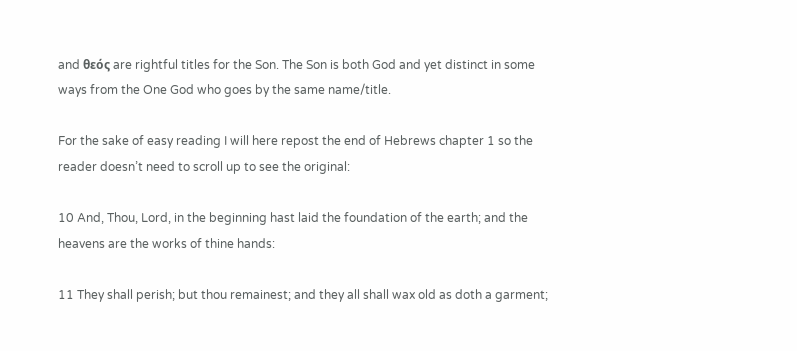and θεός are rightful titles for the Son. The Son is both God and yet distinct in some ways from the One God who goes by the same name/title.

For the sake of easy reading I will here repost the end of Hebrews chapter 1 so the reader doesn’t need to scroll up to see the original:

10 And, Thou, Lord, in the beginning hast laid the foundation of the earth; and the heavens are the works of thine hands:

11 They shall perish; but thou remainest; and they all shall wax old as doth a garment;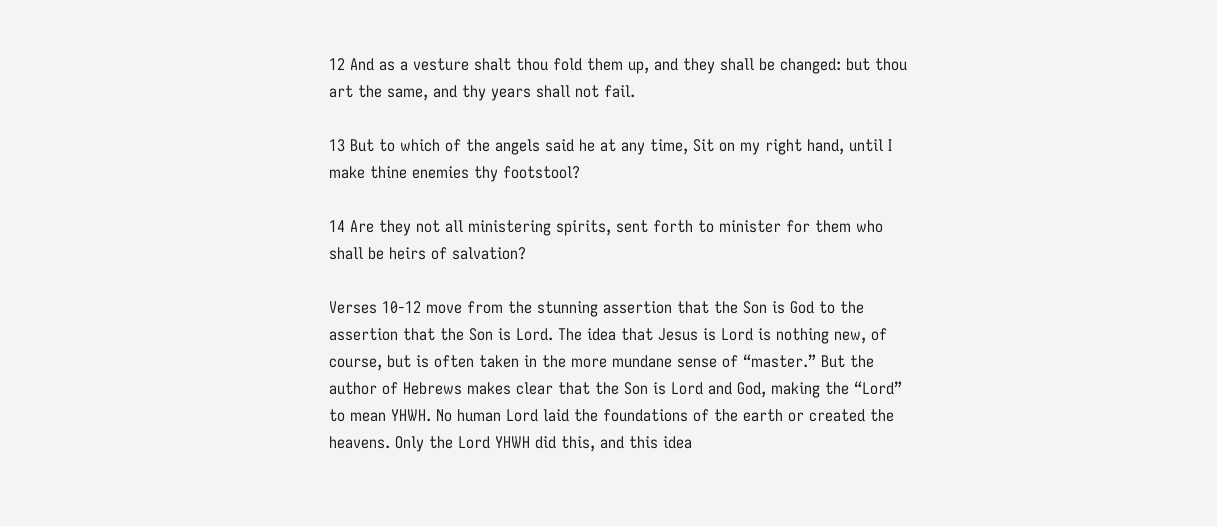12 And as a vesture shalt thou fold them up, and they shall be changed: but thou art the same, and thy years shall not fail.

13 But to which of the angels said he at any time, Sit on my right hand, until I make thine enemies thy footstool?

14 Are they not all ministering spirits, sent forth to minister for them who shall be heirs of salvation?

Verses 10-12 move from the stunning assertion that the Son is God to the assertion that the Son is Lord. The idea that Jesus is Lord is nothing new, of course, but is often taken in the more mundane sense of “master.” But the author of Hebrews makes clear that the Son is Lord and God, making the “Lord” to mean YHWH. No human Lord laid the foundations of the earth or created the heavens. Only the Lord YHWH did this, and this idea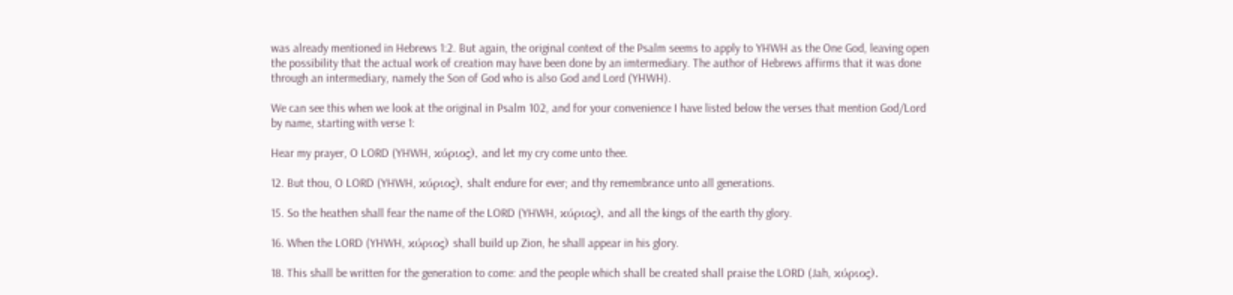was already mentioned in Hebrews 1:2. But again, the original context of the Psalm seems to apply to YHWH as the One God, leaving open the possibility that the actual work of creation may have been done by an imtermediary. The author of Hebrews affirms that it was done through an intermediary, namely the Son of God who is also God and Lord (YHWH).

We can see this when we look at the original in Psalm 102, and for your convenience I have listed below the verses that mention God/Lord by name, starting with verse 1:

Hear my prayer, O LORD (YHWH, κύριος), and let my cry come unto thee.

12. But thou, O LORD (YHWH, κύριος), shalt endure for ever; and thy remembrance unto all generations.

15. So the heathen shall fear the name of the LORD (YHWH, κύριος), and all the kings of the earth thy glory.

16. When the LORD (YHWH, κύριος) shall build up Zion, he shall appear in his glory.

18. This shall be written for the generation to come: and the people which shall be created shall praise the LORD (Jah, κύριος).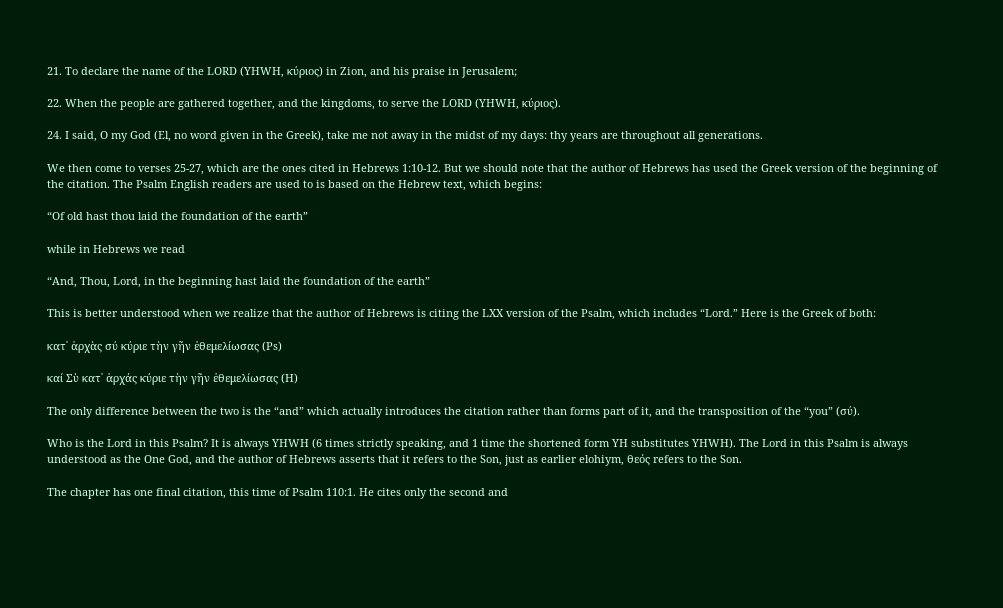21. To declare the name of the LORD (YHWH, κύριος) in Zion, and his praise in Jerusalem;

22. When the people are gathered together, and the kingdoms, to serve the LORD (YHWH, κύριος).

24. I said, O my God (El, no word given in the Greek), take me not away in the midst of my days: thy years are throughout all generations.

We then come to verses 25-27, which are the ones cited in Hebrews 1:10-12. But we should note that the author of Hebrews has used the Greek version of the beginning of the citation. The Psalm English readers are used to is based on the Hebrew text, which begins:

“Of old hast thou laid the foundation of the earth”

while in Hebrews we read

“And, Thou, Lord, in the beginning hast laid the foundation of the earth”

This is better understood when we realize that the author of Hebrews is citing the LXX version of the Psalm, which includes “Lord.” Here is the Greek of both:

κατ᾽ ἀρχὰς σύ κύριε τὴν γῆν ἐθεμελίωσας (Ps)

καί Σὺ κατ᾽ ἀρχάς κύριε τὴν γῆν ἐθεμελίωσας (H)

The only difference between the two is the “and” which actually introduces the citation rather than forms part of it, and the transposition of the “you” (σύ).

Who is the Lord in this Psalm? It is always YHWH (6 times strictly speaking, and 1 time the shortened form YH substitutes YHWH). The Lord in this Psalm is always understood as the One God, and the author of Hebrews asserts that it refers to the Son, just as earlier elohiym, θεός refers to the Son.

The chapter has one final citation, this time of Psalm 110:1. He cites only the second and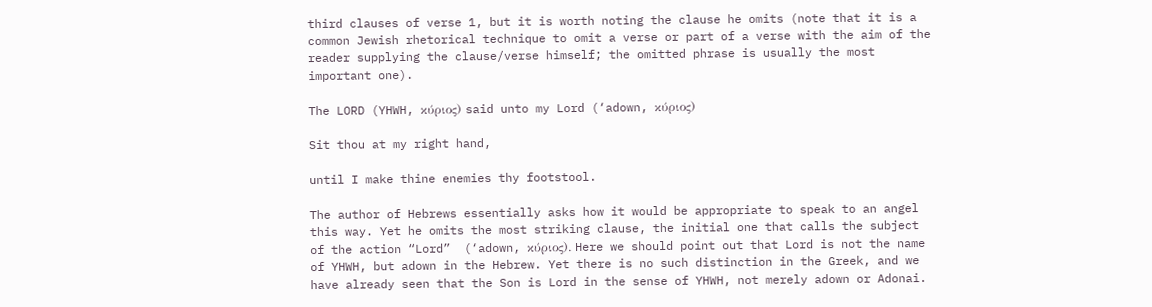third clauses of verse 1, but it is worth noting the clause he omits (note that it is a common Jewish rhetorical technique to omit a verse or part of a verse with the aim of the reader supplying the clause/verse himself; the omitted phrase is usually the most important one).

The LORD (YHWH, κύριος) said unto my Lord (‘adown, κύριος)

Sit thou at my right hand,

until I make thine enemies thy footstool.

The author of Hebrews essentially asks how it would be appropriate to speak to an angel this way. Yet he omits the most striking clause, the initial one that calls the subject of the action “Lord”  (‘adown, κύριος). Here we should point out that Lord is not the name of YHWH, but adown in the Hebrew. Yet there is no such distinction in the Greek, and we have already seen that the Son is Lord in the sense of YHWH, not merely adown or Adonai.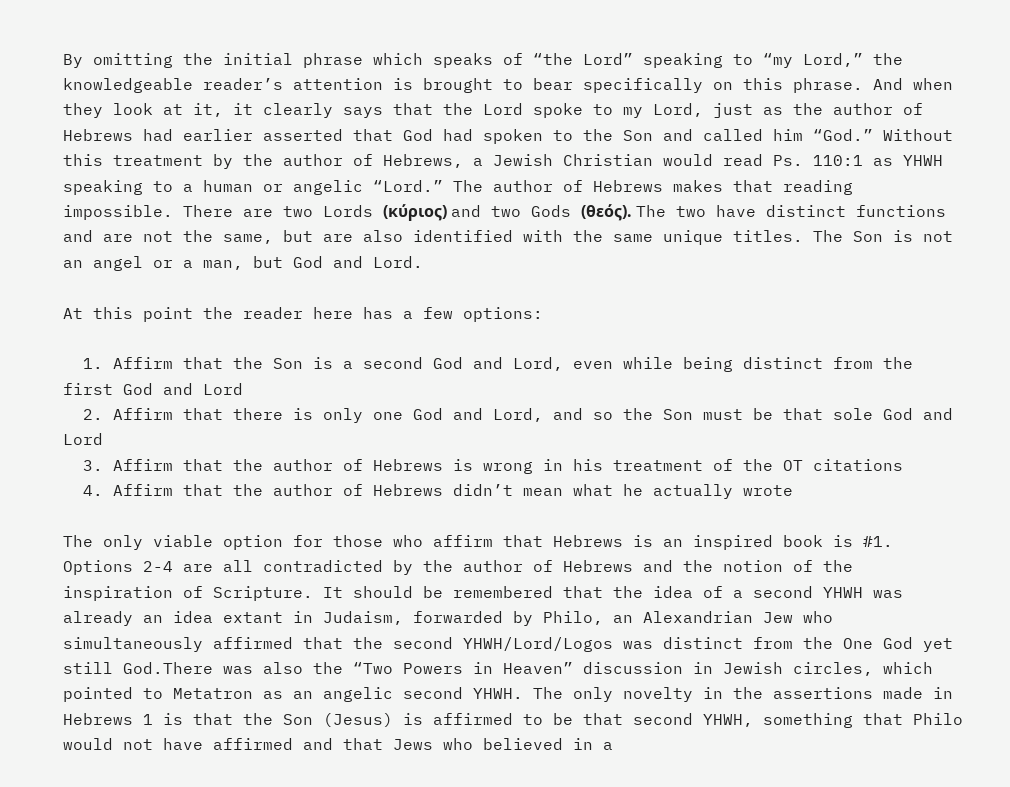By omitting the initial phrase which speaks of “the Lord” speaking to “my Lord,” the knowledgeable reader’s attention is brought to bear specifically on this phrase. And when they look at it, it clearly says that the Lord spoke to my Lord, just as the author of Hebrews had earlier asserted that God had spoken to the Son and called him “God.” Without this treatment by the author of Hebrews, a Jewish Christian would read Ps. 110:1 as YHWH speaking to a human or angelic “Lord.” The author of Hebrews makes that reading impossible. There are two Lords (κύριος) and two Gods (θεός). The two have distinct functions and are not the same, but are also identified with the same unique titles. The Son is not an angel or a man, but God and Lord.

At this point the reader here has a few options:

  1. Affirm that the Son is a second God and Lord, even while being distinct from the first God and Lord
  2. Affirm that there is only one God and Lord, and so the Son must be that sole God and Lord
  3. Affirm that the author of Hebrews is wrong in his treatment of the OT citations
  4. Affirm that the author of Hebrews didn’t mean what he actually wrote

The only viable option for those who affirm that Hebrews is an inspired book is #1. Options 2-4 are all contradicted by the author of Hebrews and the notion of the inspiration of Scripture. It should be remembered that the idea of a second YHWH was already an idea extant in Judaism, forwarded by Philo, an Alexandrian Jew who simultaneously affirmed that the second YHWH/Lord/Logos was distinct from the One God yet still God.There was also the “Two Powers in Heaven” discussion in Jewish circles, which pointed to Metatron as an angelic second YHWH. The only novelty in the assertions made in Hebrews 1 is that the Son (Jesus) is affirmed to be that second YHWH, something that Philo would not have affirmed and that Jews who believed in a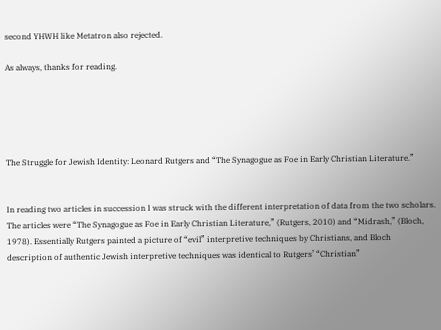second YHWH like Metatron also rejected.

As always, thanks for reading.





The Struggle for Jewish Identity: Leonard Rutgers and “The Synagogue as Foe in Early Christian Literature.”


In reading two articles in succession I was struck with the different interpretation of data from the two scholars. The articles were “The Synagogue as Foe in Early Christian Literature,” (Rutgers, 2010) and “Midrash,” (Bloch, 1978). Essentially Rutgers painted a picture of “evil” interpretive techniques by Christians, and Bloch description of authentic Jewish interpretive techniques was identical to Rutgers’ “Christian”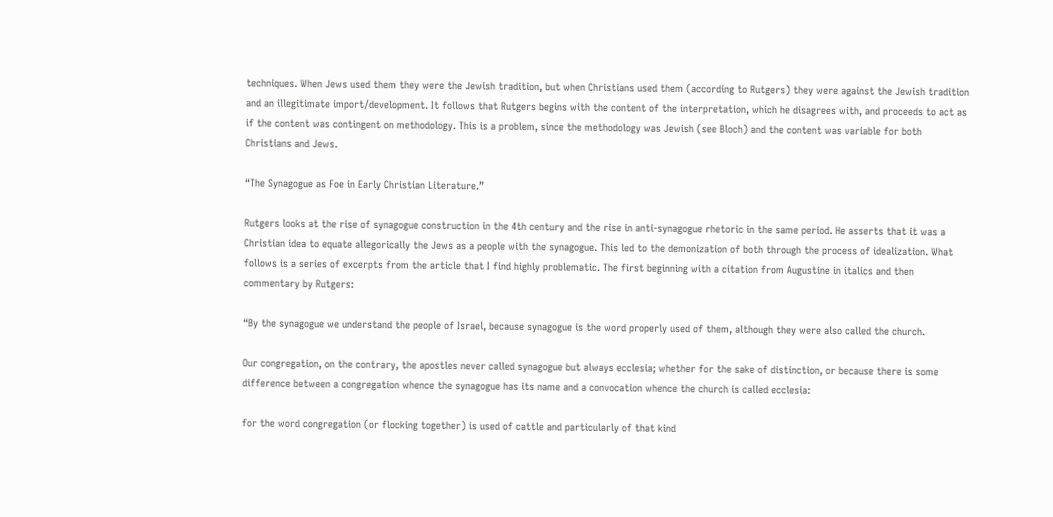techniques. When Jews used them they were the Jewish tradition, but when Christians used them (according to Rutgers) they were against the Jewish tradition and an illegitimate import/development. It follows that Rutgers begins with the content of the interpretation, which he disagrees with, and proceeds to act as if the content was contingent on methodology. This is a problem, since the methodology was Jewish (see Bloch) and the content was variable for both Christians and Jews.

“The Synagogue as Foe in Early Christian Literature.”

Rutgers looks at the rise of synagogue construction in the 4th century and the rise in anti-synagogue rhetoric in the same period. He asserts that it was a Christian idea to equate allegorically the Jews as a people with the synagogue. This led to the demonization of both through the process of idealization. What follows is a series of excerpts from the article that I find highly problematic. The first beginning with a citation from Augustine in italics and then commentary by Rutgers:

“By the synagogue we understand the people of Israel, because synagogue is the word properly used of them, although they were also called the church.

Our congregation, on the contrary, the apostles never called synagogue but always ecclesia; whether for the sake of distinction, or because there is some difference between a congregation whence the synagogue has its name and a convocation whence the church is called ecclesia:

for the word congregation (or flocking together) is used of cattle and particularly of that kind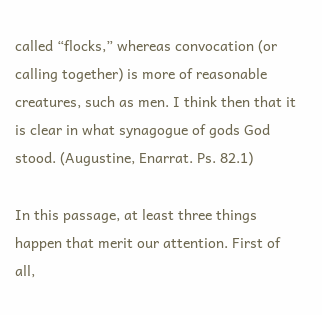called “flocks,” whereas convocation (or calling together) is more of reasonable creatures, such as men. I think then that it is clear in what synagogue of gods God stood. (Augustine, Enarrat. Ps. 82.1)

In this passage, at least three things happen that merit our attention. First of all,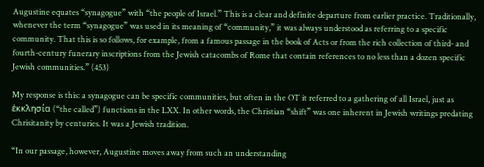Augustine equates “synagogue” with “the people of Israel.” This is a clear and definite departure from earlier practice. Traditionally, whenever the term “synagogue” was used in its meaning of “community,” it was always understood as referring to a specific community. That this is so follows, for example, from a famous passage in the book of Acts or from the rich collection of third- and fourth-century funerary inscriptions from the Jewish catacombs of Rome that contain references to no less than a dozen specific Jewish communities.” (453)

My response is this: a synagogue can be specific communities, but often in the OT it referred to a gathering of all Israel, just as ἐκκλησία (“the called”) functions in the LXX. In other words, the Christian “shift” was one inherent in Jewish writings predating Chrisitanity by centuries. It was a Jewish tradition.

“In our passage, however, Augustine moves away from such an understanding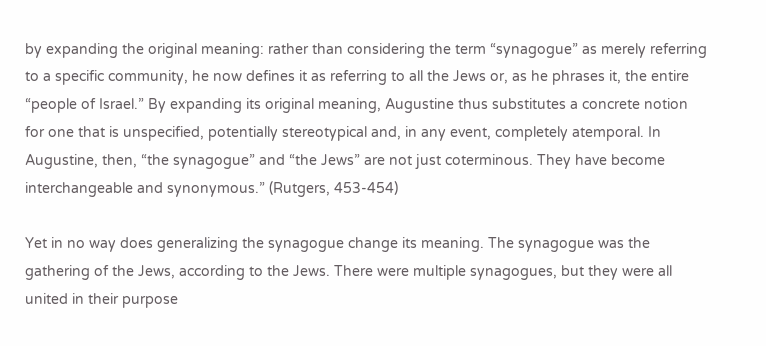by expanding the original meaning: rather than considering the term “synagogue” as merely referring to a specific community, he now defines it as referring to all the Jews or, as he phrases it, the entire “people of Israel.” By expanding its original meaning, Augustine thus substitutes a concrete notion for one that is unspecified, potentially stereotypical and, in any event, completely atemporal. In Augustine, then, “the synagogue” and “the Jews” are not just coterminous. They have become interchangeable and synonymous.” (Rutgers, 453-454)

Yet in no way does generalizing the synagogue change its meaning. The synagogue was the gathering of the Jews, according to the Jews. There were multiple synagogues, but they were all united in their purpose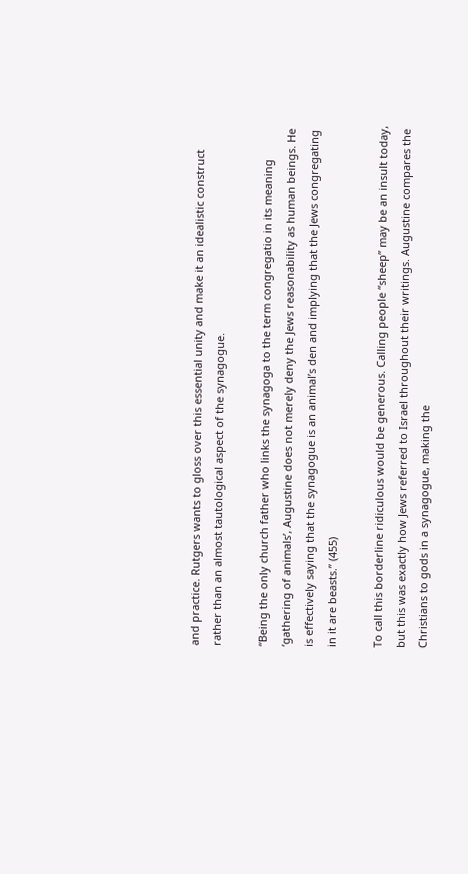and practice. Rutgers wants to gloss over this essential unity and make it an idealistic construct rather than an almost tautological aspect of the synagogue.

“Being the only church father who links the synagoga to the term congregatio in its meaning ‘gathering of animals’, Augustine does not merely deny the Jews reasonability as human beings. He is effectively saying that the synagogue is an animal’s den and implying that the Jews congregating in it are beasts.” (455)

To call this borderline ridiculous would be generous. Calling people “sheep” may be an insult today, but this was exactly how Jews referred to Israel throughout their writings. Augustine compares the Christians to gods in a synagogue, making the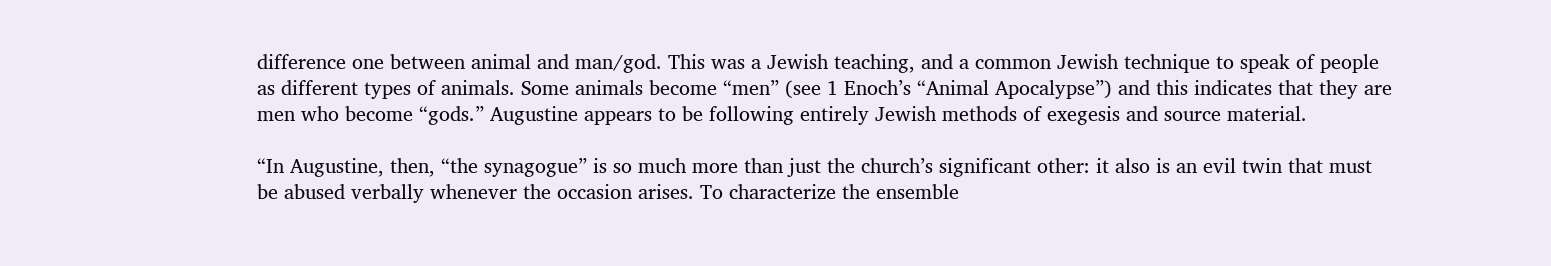difference one between animal and man/god. This was a Jewish teaching, and a common Jewish technique to speak of people as different types of animals. Some animals become “men” (see 1 Enoch’s “Animal Apocalypse”) and this indicates that they are men who become “gods.” Augustine appears to be following entirely Jewish methods of exegesis and source material.

“In Augustine, then, “the synagogue” is so much more than just the church’s significant other: it also is an evil twin that must be abused verbally whenever the occasion arises. To characterize the ensemble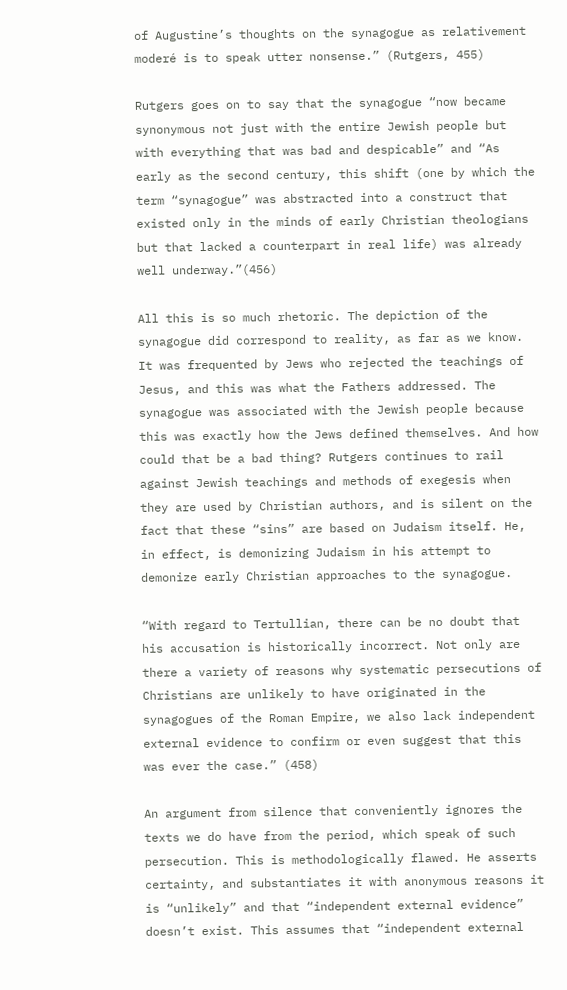of Augustine’s thoughts on the synagogue as relativement moderé is to speak utter nonsense.” (Rutgers, 455)

Rutgers goes on to say that the synagogue “now became synonymous not just with the entire Jewish people but with everything that was bad and despicable” and “As early as the second century, this shift (one by which the term “synagogue” was abstracted into a construct that existed only in the minds of early Christian theologians but that lacked a counterpart in real life) was already well underway.”(456)

All this is so much rhetoric. The depiction of the synagogue did correspond to reality, as far as we know. It was frequented by Jews who rejected the teachings of Jesus, and this was what the Fathers addressed. The synagogue was associated with the Jewish people because this was exactly how the Jews defined themselves. And how could that be a bad thing? Rutgers continues to rail against Jewish teachings and methods of exegesis when they are used by Christian authors, and is silent on the fact that these “sins” are based on Judaism itself. He, in effect, is demonizing Judaism in his attempt to demonize early Christian approaches to the synagogue.

“With regard to Tertullian, there can be no doubt that his accusation is historically incorrect. Not only are there a variety of reasons why systematic persecutions of Christians are unlikely to have originated in the synagogues of the Roman Empire, we also lack independent external evidence to confirm or even suggest that this was ever the case.” (458)

An argument from silence that conveniently ignores the texts we do have from the period, which speak of such persecution. This is methodologically flawed. He asserts certainty, and substantiates it with anonymous reasons it is “unlikely” and that “independent external evidence” doesn’t exist. This assumes that “independent external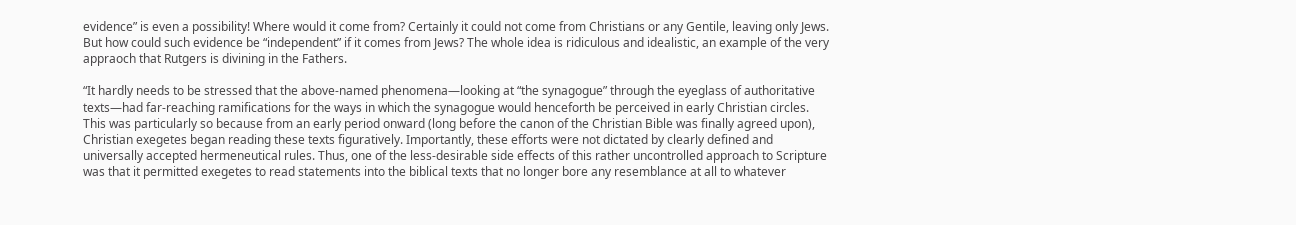evidence” is even a possibility! Where would it come from? Certainly it could not come from Christians or any Gentile, leaving only Jews. But how could such evidence be “independent” if it comes from Jews? The whole idea is ridiculous and idealistic, an example of the very appraoch that Rutgers is divining in the Fathers.

“It hardly needs to be stressed that the above-named phenomena—looking at “the synagogue” through the eyeglass of authoritative texts—had far-reaching ramifications for the ways in which the synagogue would henceforth be perceived in early Christian circles. This was particularly so because from an early period onward (long before the canon of the Christian Bible was finally agreed upon), Christian exegetes began reading these texts figuratively. Importantly, these efforts were not dictated by clearly defined and universally accepted hermeneutical rules. Thus, one of the less-desirable side effects of this rather uncontrolled approach to Scripture was that it permitted exegetes to read statements into the biblical texts that no longer bore any resemblance at all to whatever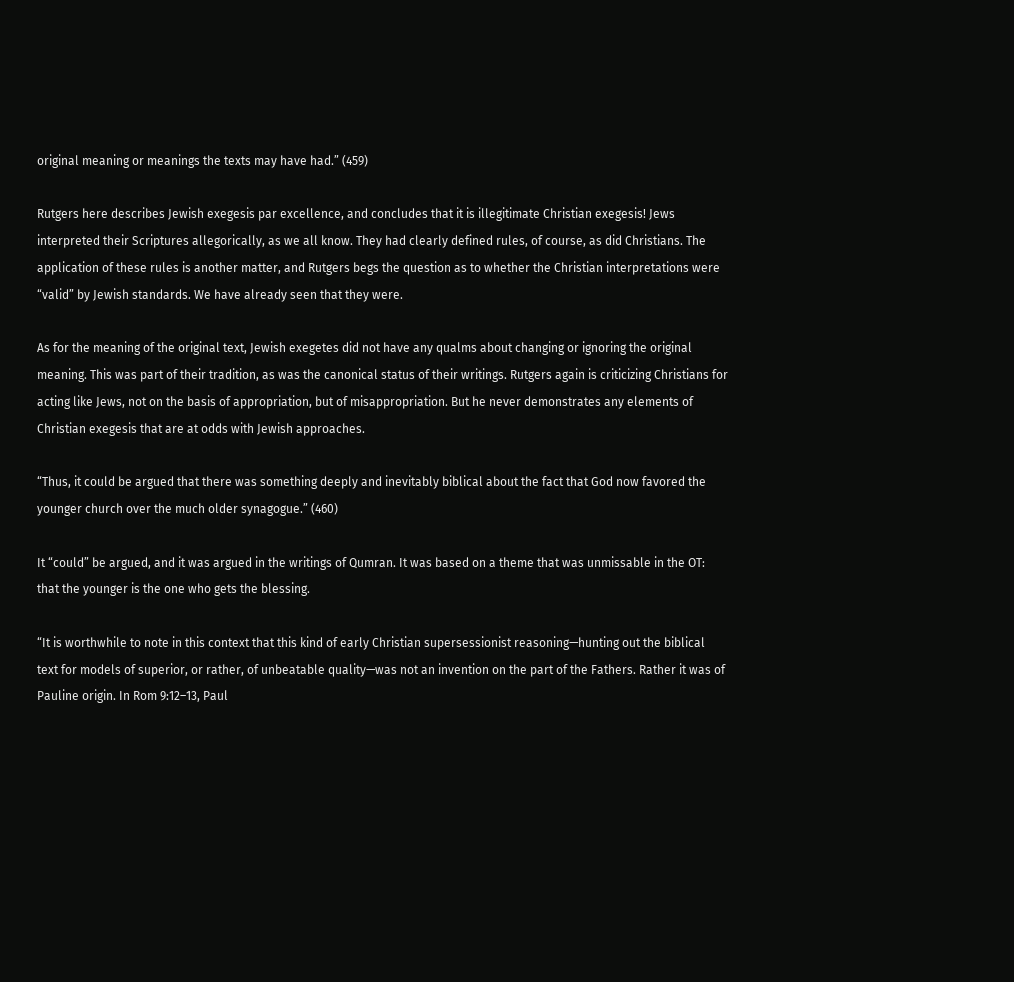original meaning or meanings the texts may have had.” (459)

Rutgers here describes Jewish exegesis par excellence, and concludes that it is illegitimate Christian exegesis! Jews interpreted their Scriptures allegorically, as we all know. They had clearly defined rules, of course, as did Christians. The application of these rules is another matter, and Rutgers begs the question as to whether the Christian interpretations were “valid” by Jewish standards. We have already seen that they were.

As for the meaning of the original text, Jewish exegetes did not have any qualms about changing or ignoring the original meaning. This was part of their tradition, as was the canonical status of their writings. Rutgers again is criticizing Christians for acting like Jews, not on the basis of appropriation, but of misappropriation. But he never demonstrates any elements of Christian exegesis that are at odds with Jewish approaches.

“Thus, it could be argued that there was something deeply and inevitably biblical about the fact that God now favored the younger church over the much older synagogue.” (460)

It “could” be argued, and it was argued in the writings of Qumran. It was based on a theme that was unmissable in the OT: that the younger is the one who gets the blessing.

“It is worthwhile to note in this context that this kind of early Christian supersessionist reasoning—hunting out the biblical text for models of superior, or rather, of unbeatable quality—was not an invention on the part of the Fathers. Rather it was of Pauline origin. In Rom 9:12–13, Paul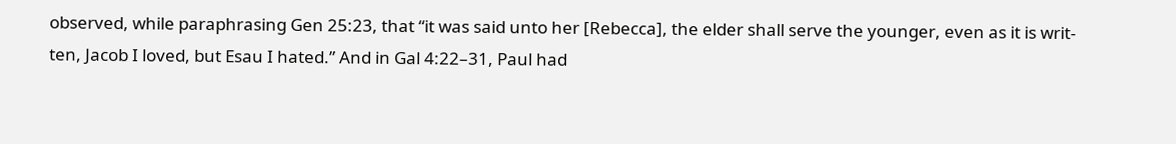observed, while paraphrasing Gen 25:23, that “it was said unto her [Rebecca], the elder shall serve the younger, even as it is writ- ten, Jacob I loved, but Esau I hated.” And in Gal 4:22–31, Paul had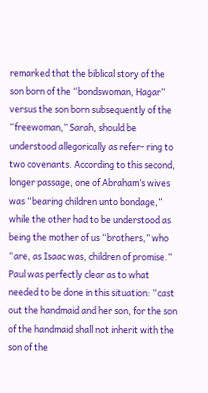remarked that the biblical story of the son born of the “bondswoman, Hagar” versus the son born subsequently of the “freewoman,” Sarah, should be understood allegorically as refer- ring to two covenants. According to this second, longer passage, one of Abraham’s wives was “bearing children unto bondage,” while the other had to be understood as being the mother of us “brothers,” who “are, as Isaac was, children of promise.” Paul was perfectly clear as to what needed to be done in this situation: “cast out the handmaid and her son, for the son of the handmaid shall not inherit with the son of the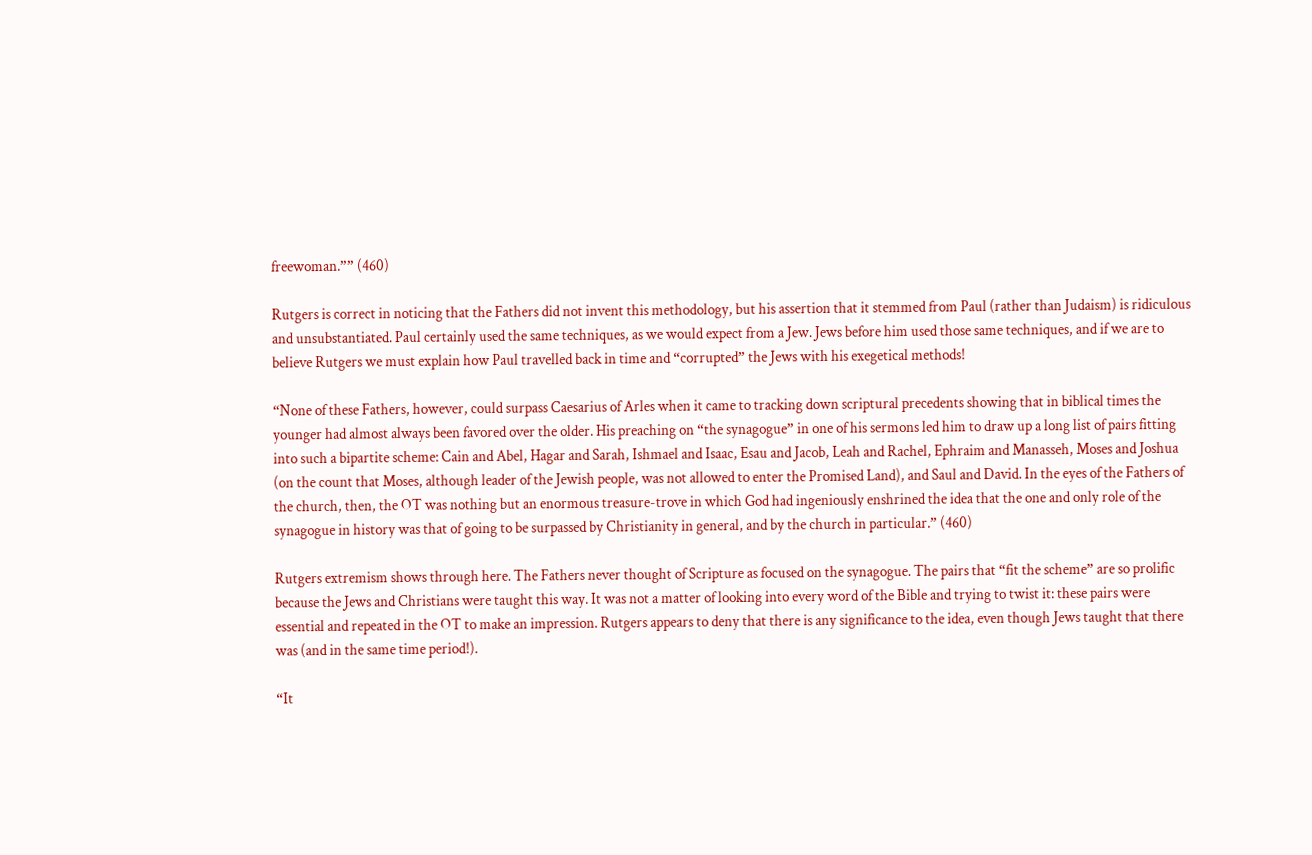freewoman.”” (460)

Rutgers is correct in noticing that the Fathers did not invent this methodology, but his assertion that it stemmed from Paul (rather than Judaism) is ridiculous and unsubstantiated. Paul certainly used the same techniques, as we would expect from a Jew. Jews before him used those same techniques, and if we are to believe Rutgers we must explain how Paul travelled back in time and “corrupted” the Jews with his exegetical methods!

“None of these Fathers, however, could surpass Caesarius of Arles when it came to tracking down scriptural precedents showing that in biblical times the younger had almost always been favored over the older. His preaching on “the synagogue” in one of his sermons led him to draw up a long list of pairs fitting into such a bipartite scheme: Cain and Abel, Hagar and Sarah, Ishmael and Isaac, Esau and Jacob, Leah and Rachel, Ephraim and Manasseh, Moses and Joshua (on the count that Moses, although leader of the Jewish people, was not allowed to enter the Promised Land), and Saul and David. In the eyes of the Fathers of the church, then, the OT was nothing but an enormous treasure-trove in which God had ingeniously enshrined the idea that the one and only role of the synagogue in history was that of going to be surpassed by Christianity in general, and by the church in particular.” (460)

Rutgers extremism shows through here. The Fathers never thought of Scripture as focused on the synagogue. The pairs that “fit the scheme” are so prolific because the Jews and Christians were taught this way. It was not a matter of looking into every word of the Bible and trying to twist it: these pairs were essential and repeated in the OT to make an impression. Rutgers appears to deny that there is any significance to the idea, even though Jews taught that there was (and in the same time period!).

“It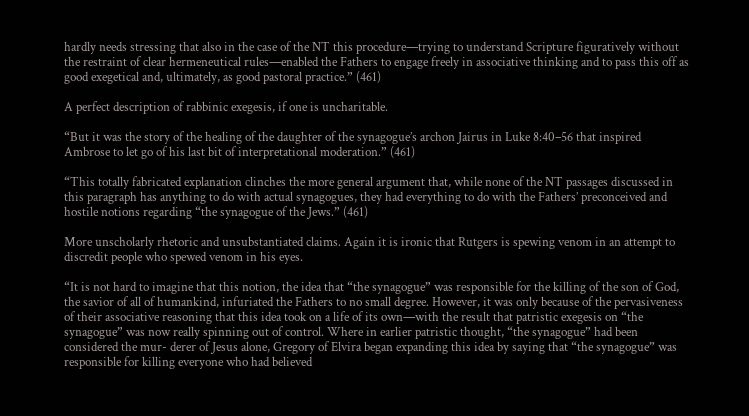hardly needs stressing that also in the case of the NT this procedure—trying to understand Scripture figuratively without the restraint of clear hermeneutical rules—enabled the Fathers to engage freely in associative thinking and to pass this off as good exegetical and, ultimately, as good pastoral practice.” (461)

A perfect description of rabbinic exegesis, if one is uncharitable.

“But it was the story of the healing of the daughter of the synagogue’s archon Jairus in Luke 8:40–56 that inspired Ambrose to let go of his last bit of interpretational moderation.” (461)

“This totally fabricated explanation clinches the more general argument that, while none of the NT passages discussed in this paragraph has anything to do with actual synagogues, they had everything to do with the Fathers’ preconceived and hostile notions regarding “the synagogue of the Jews.” (461)

More unscholarly rhetoric and unsubstantiated claims. Again it is ironic that Rutgers is spewing venom in an attempt to discredit people who spewed venom in his eyes.

“It is not hard to imagine that this notion, the idea that “the synagogue” was responsible for the killing of the son of God, the savior of all of humankind, infuriated the Fathers to no small degree. However, it was only because of the pervasiveness of their associative reasoning that this idea took on a life of its own—with the result that patristic exegesis on “the synagogue” was now really spinning out of control. Where in earlier patristic thought, “the synagogue” had been considered the mur- derer of Jesus alone, Gregory of Elvira began expanding this idea by saying that “the synagogue” was responsible for killing everyone who had believed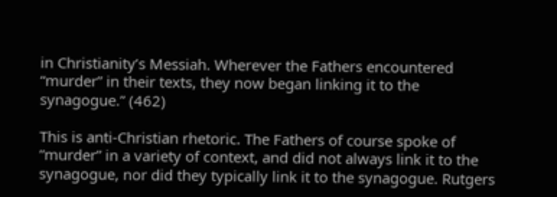in Christianity’s Messiah. Wherever the Fathers encountered “murder” in their texts, they now began linking it to the synagogue.” (462)

This is anti-Christian rhetoric. The Fathers of course spoke of “murder” in a variety of context, and did not always link it to the synagogue, nor did they typically link it to the synagogue. Rutgers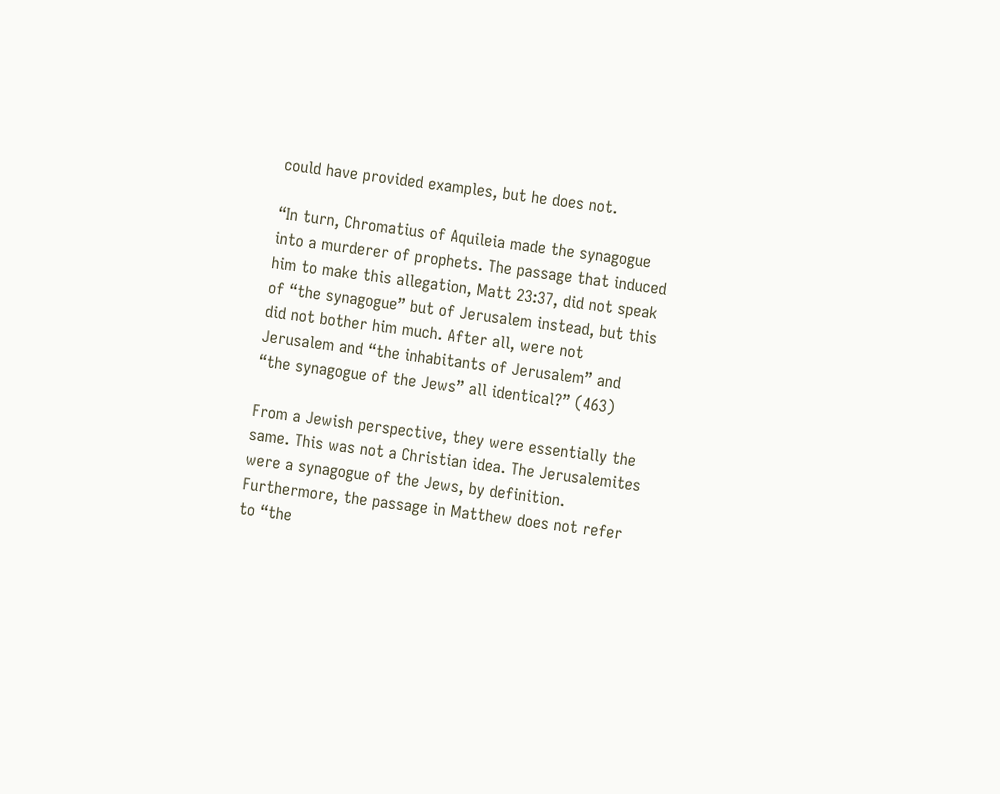could have provided examples, but he does not.

“In turn, Chromatius of Aquileia made the synagogue into a murderer of prophets. The passage that induced him to make this allegation, Matt 23:37, did not speak of “the synagogue” but of Jerusalem instead, but this did not bother him much. After all, were not Jerusalem and “the inhabitants of Jerusalem” and “the synagogue of the Jews” all identical?” (463)

From a Jewish perspective, they were essentially the same. This was not a Christian idea. The Jerusalemites were a synagogue of the Jews, by definition. Furthermore, the passage in Matthew does not refer to “the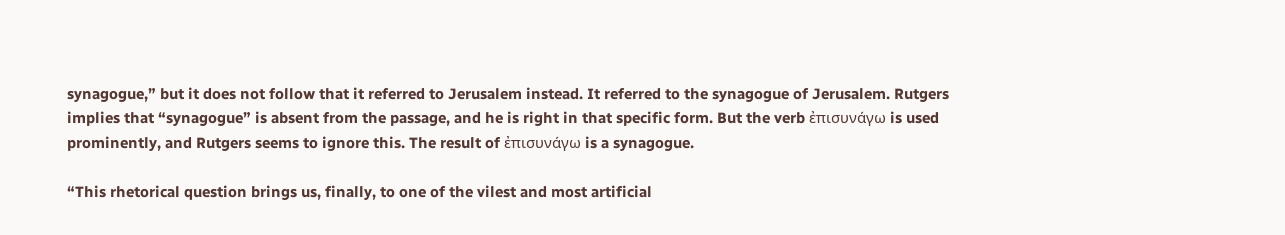synagogue,” but it does not follow that it referred to Jerusalem instead. It referred to the synagogue of Jerusalem. Rutgers implies that “synagogue” is absent from the passage, and he is right in that specific form. But the verb ἐπισυνάγω is used prominently, and Rutgers seems to ignore this. The result of ἐπισυνάγω is a synagogue.

“This rhetorical question brings us, finally, to one of the vilest and most artificial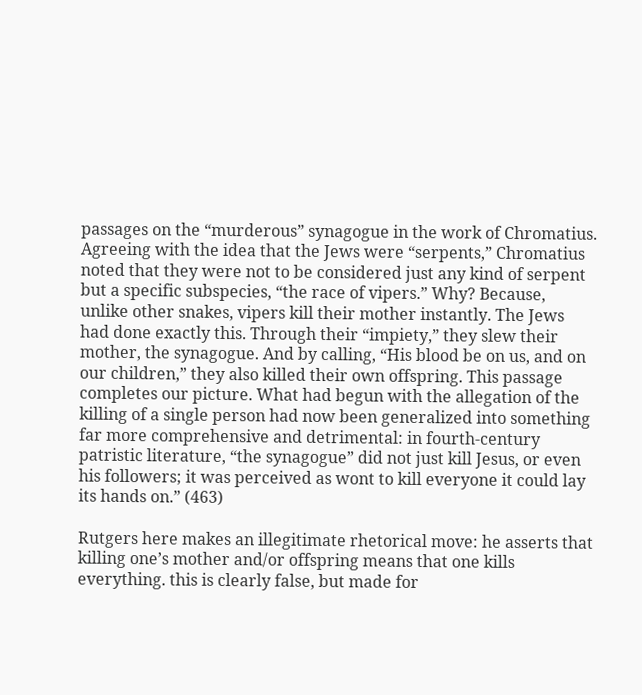passages on the “murderous” synagogue in the work of Chromatius. Agreeing with the idea that the Jews were “serpents,” Chromatius noted that they were not to be considered just any kind of serpent but a specific subspecies, “the race of vipers.” Why? Because, unlike other snakes, vipers kill their mother instantly. The Jews had done exactly this. Through their “impiety,” they slew their mother, the synagogue. And by calling, “His blood be on us, and on our children,” they also killed their own offspring. This passage completes our picture. What had begun with the allegation of the killing of a single person had now been generalized into something far more comprehensive and detrimental: in fourth-century patristic literature, “the synagogue” did not just kill Jesus, or even his followers; it was perceived as wont to kill everyone it could lay its hands on.” (463)

Rutgers here makes an illegitimate rhetorical move: he asserts that killing one’s mother and/or offspring means that one kills everything. this is clearly false, but made for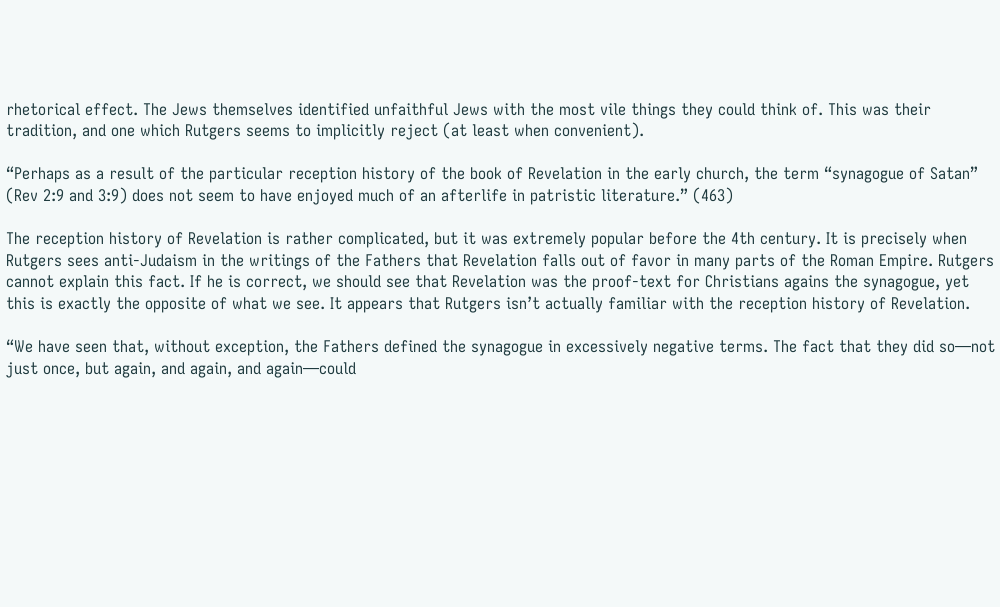rhetorical effect. The Jews themselves identified unfaithful Jews with the most vile things they could think of. This was their tradition, and one which Rutgers seems to implicitly reject (at least when convenient).

“Perhaps as a result of the particular reception history of the book of Revelation in the early church, the term “synagogue of Satan” (Rev 2:9 and 3:9) does not seem to have enjoyed much of an afterlife in patristic literature.” (463)

The reception history of Revelation is rather complicated, but it was extremely popular before the 4th century. It is precisely when Rutgers sees anti-Judaism in the writings of the Fathers that Revelation falls out of favor in many parts of the Roman Empire. Rutgers cannot explain this fact. If he is correct, we should see that Revelation was the proof-text for Christians agains the synagogue, yet this is exactly the opposite of what we see. It appears that Rutgers isn’t actually familiar with the reception history of Revelation.

“We have seen that, without exception, the Fathers defined the synagogue in excessively negative terms. The fact that they did so—not just once, but again, and again, and again—could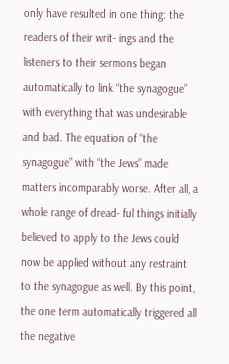only have resulted in one thing: the readers of their writ- ings and the listeners to their sermons began automatically to link “the synagogue” with everything that was undesirable and bad. The equation of “the synagogue” with “the Jews” made matters incomparably worse. After all, a whole range of dread- ful things initially believed to apply to the Jews could now be applied without any restraint to the synagogue as well. By this point, the one term automatically triggered all the negative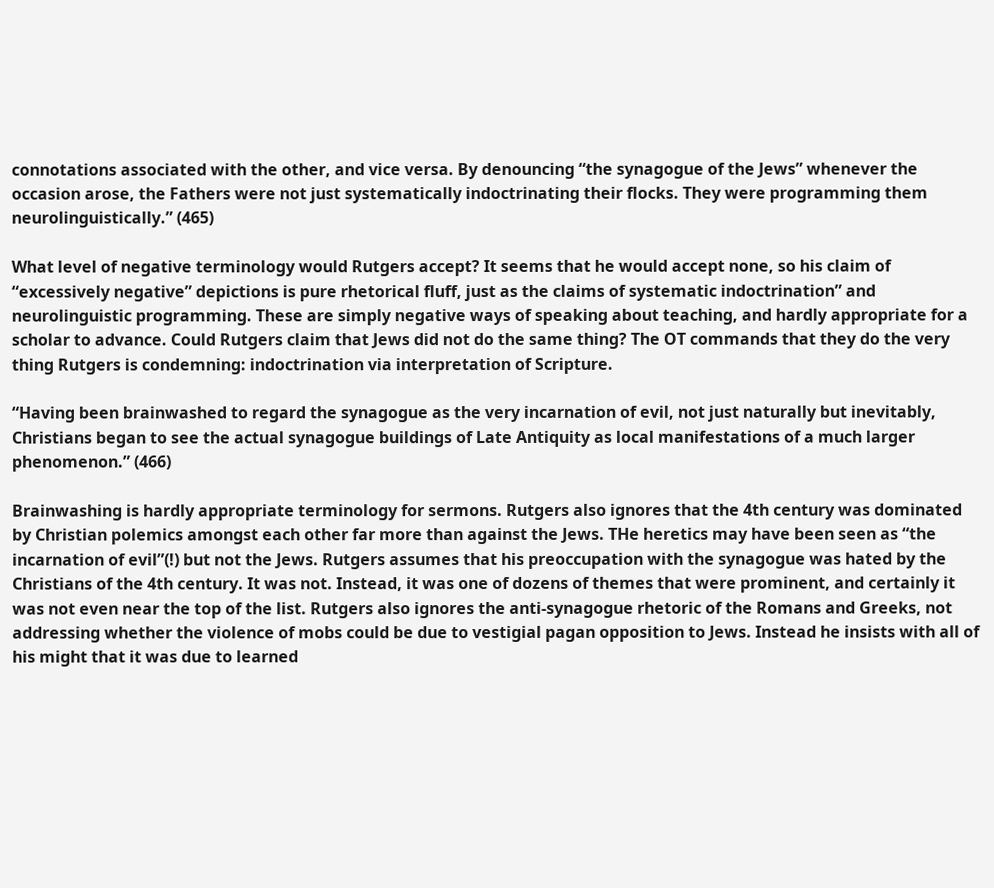connotations associated with the other, and vice versa. By denouncing “the synagogue of the Jews” whenever the occasion arose, the Fathers were not just systematically indoctrinating their flocks. They were programming them neurolinguistically.” (465)

What level of negative terminology would Rutgers accept? It seems that he would accept none, so his claim of “excessively negative” depictions is pure rhetorical fluff, just as the claims of systematic indoctrination” and neurolinguistic programming. These are simply negative ways of speaking about teaching, and hardly appropriate for a scholar to advance. Could Rutgers claim that Jews did not do the same thing? The OT commands that they do the very thing Rutgers is condemning: indoctrination via interpretation of Scripture.

“Having been brainwashed to regard the synagogue as the very incarnation of evil, not just naturally but inevitably, Christians began to see the actual synagogue buildings of Late Antiquity as local manifestations of a much larger phenomenon.” (466)

Brainwashing is hardly appropriate terminology for sermons. Rutgers also ignores that the 4th century was dominated by Christian polemics amongst each other far more than against the Jews. THe heretics may have been seen as “the incarnation of evil”(!) but not the Jews. Rutgers assumes that his preoccupation with the synagogue was hated by the Christians of the 4th century. It was not. Instead, it was one of dozens of themes that were prominent, and certainly it was not even near the top of the list. Rutgers also ignores the anti-synagogue rhetoric of the Romans and Greeks, not addressing whether the violence of mobs could be due to vestigial pagan opposition to Jews. Instead he insists with all of his might that it was due to learned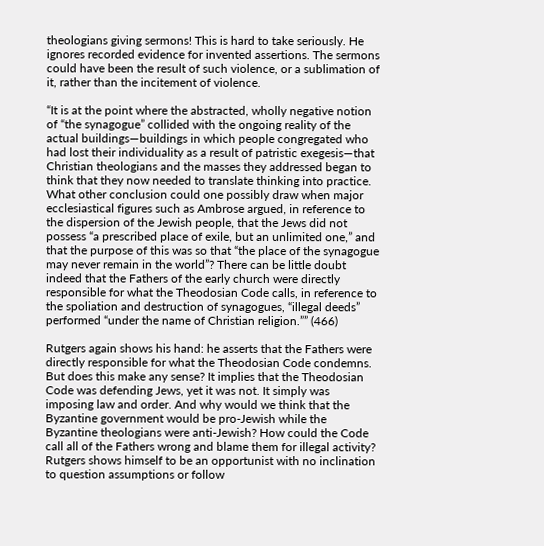theologians giving sermons! This is hard to take seriously. He ignores recorded evidence for invented assertions. The sermons could have been the result of such violence, or a sublimation of it, rather than the incitement of violence.

“It is at the point where the abstracted, wholly negative notion of “the synagogue” collided with the ongoing reality of the actual buildings—buildings in which people congregated who had lost their individuality as a result of patristic exegesis—that Christian theologians and the masses they addressed began to think that they now needed to translate thinking into practice. What other conclusion could one possibly draw when major ecclesiastical figures such as Ambrose argued, in reference to the dispersion of the Jewish people, that the Jews did not possess “a prescribed place of exile, but an unlimited one,” and that the purpose of this was so that “the place of the synagogue may never remain in the world”? There can be little doubt indeed that the Fathers of the early church were directly responsible for what the Theodosian Code calls, in reference to the spoliation and destruction of synagogues, “illegal deeds” performed “under the name of Christian religion.”” (466)

Rutgers again shows his hand: he asserts that the Fathers were directly responsible for what the Theodosian Code condemns. But does this make any sense? It implies that the Theodosian Code was defending Jews, yet it was not. It simply was imposing law and order. And why would we think that the Byzantine government would be pro-Jewish while the Byzantine theologians were anti-Jewish? How could the Code call all of the Fathers wrong and blame them for illegal activity? Rutgers shows himself to be an opportunist with no inclination to question assumptions or follow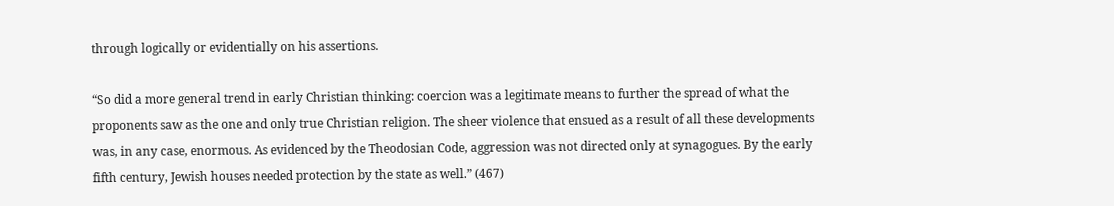through logically or evidentially on his assertions.

“So did a more general trend in early Christian thinking: coercion was a legitimate means to further the spread of what the proponents saw as the one and only true Christian religion. The sheer violence that ensued as a result of all these developments was, in any case, enormous. As evidenced by the Theodosian Code, aggression was not directed only at synagogues. By the early fifth century, Jewish houses needed protection by the state as well.” (467)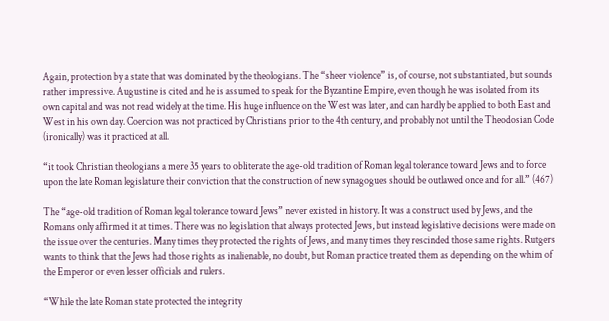Again, protection by a state that was dominated by the theologians. The “sheer violence” is, of course, not substantiated, but sounds rather impressive. Augustine is cited and he is assumed to speak for the Byzantine Empire, even though he was isolated from its own capital and was not read widely at the time. His huge influence on the West was later, and can hardly be applied to both East and West in his own day. Coercion was not practiced by Christians prior to the 4th century, and probably not until the Theodosian Code (ironically) was it practiced at all.

“it took Christian theologians a mere 35 years to obliterate the age-old tradition of Roman legal tolerance toward Jews and to force upon the late Roman legislature their conviction that the construction of new synagogues should be outlawed once and for all.” (467)

The “age-old tradition of Roman legal tolerance toward Jews” never existed in history. It was a construct used by Jews, and the Romans only affirmed it at times. There was no legislation that always protected Jews, but instead legislative decisions were made on the issue over the centuries. Many times they protected the rights of Jews, and many times they rescinded those same rights. Rutgers wants to think that the Jews had those rights as inalienable, no doubt, but Roman practice treated them as depending on the whim of the Emperor or even lesser officials and rulers.

“While the late Roman state protected the integrity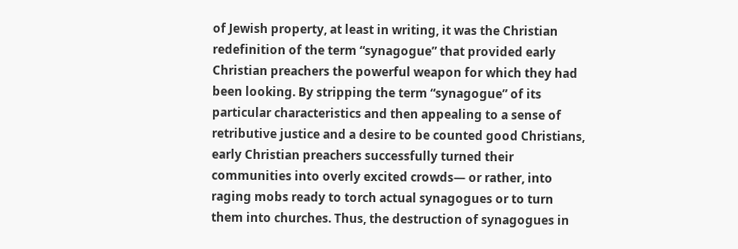of Jewish property, at least in writing, it was the Christian redefinition of the term “synagogue” that provided early Christian preachers the powerful weapon for which they had been looking. By stripping the term “synagogue” of its particular characteristics and then appealing to a sense of retributive justice and a desire to be counted good Christians, early Christian preachers successfully turned their communities into overly excited crowds— or rather, into raging mobs ready to torch actual synagogues or to turn them into churches. Thus, the destruction of synagogues in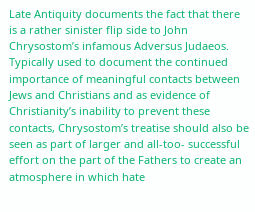Late Antiquity documents the fact that there is a rather sinister flip side to John Chrysostom’s infamous Adversus Judaeos. Typically used to document the continued importance of meaningful contacts between Jews and Christians and as evidence of Christianity’s inability to prevent these contacts, Chrysostom’s treatise should also be seen as part of larger and all-too- successful effort on the part of the Fathers to create an atmosphere in which hate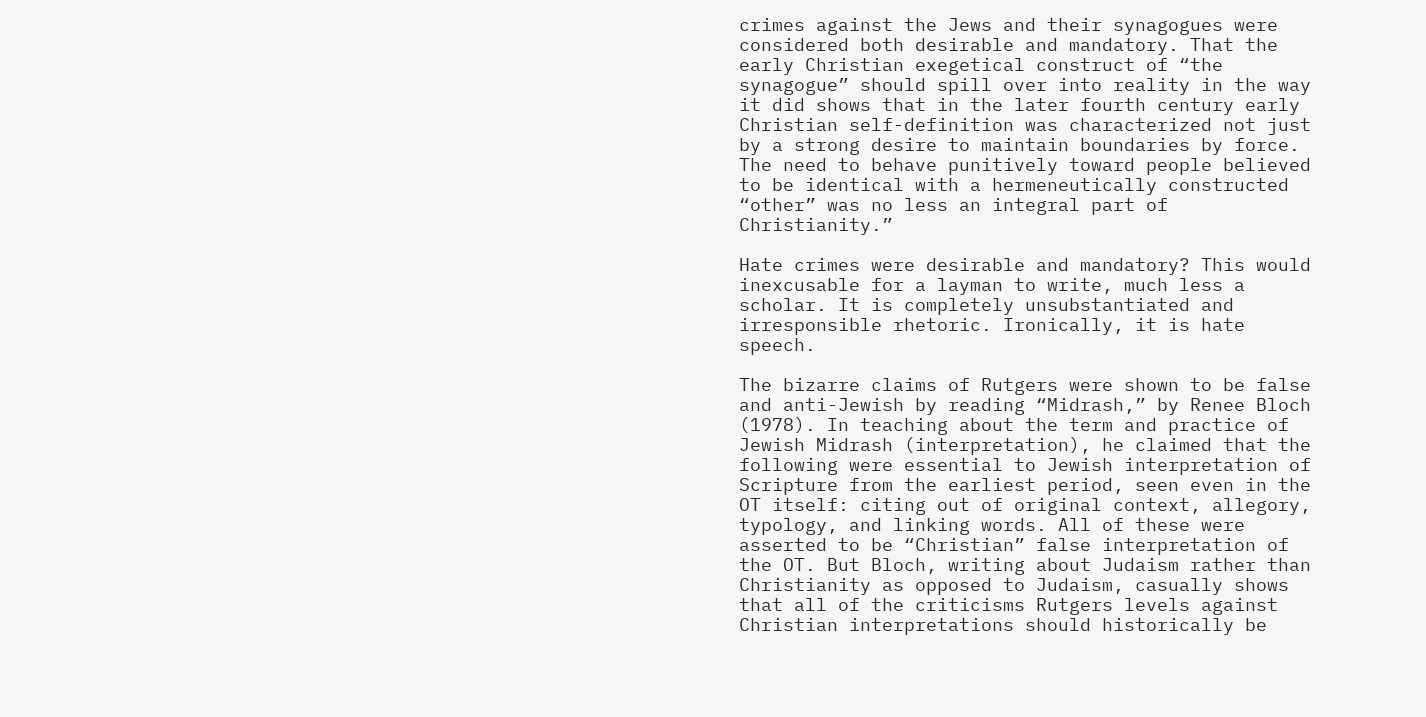crimes against the Jews and their synagogues were considered both desirable and mandatory. That the early Christian exegetical construct of “the synagogue” should spill over into reality in the way it did shows that in the later fourth century early Christian self-definition was characterized not just by a strong desire to maintain boundaries by force. The need to behave punitively toward people believed to be identical with a hermeneutically constructed “other” was no less an integral part of Christianity.”

Hate crimes were desirable and mandatory? This would inexcusable for a layman to write, much less a scholar. It is completely unsubstantiated and irresponsible rhetoric. Ironically, it is hate speech.

The bizarre claims of Rutgers were shown to be false and anti-Jewish by reading “Midrash,” by Renee Bloch (1978). In teaching about the term and practice of Jewish Midrash (interpretation), he claimed that the following were essential to Jewish interpretation of Scripture from the earliest period, seen even in the OT itself: citing out of original context, allegory, typology, and linking words. All of these were asserted to be “Christian” false interpretation of the OT. But Bloch, writing about Judaism rather than Christianity as opposed to Judaism, casually shows that all of the criticisms Rutgers levels against Christian interpretations should historically be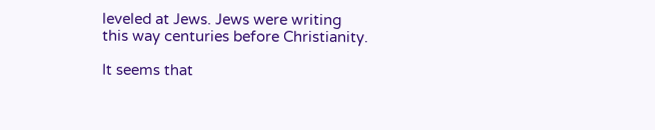leveled at Jews. Jews were writing this way centuries before Christianity.

It seems that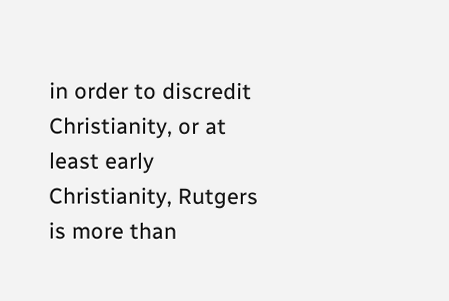in order to discredit Christianity, or at least early Christianity, Rutgers is more than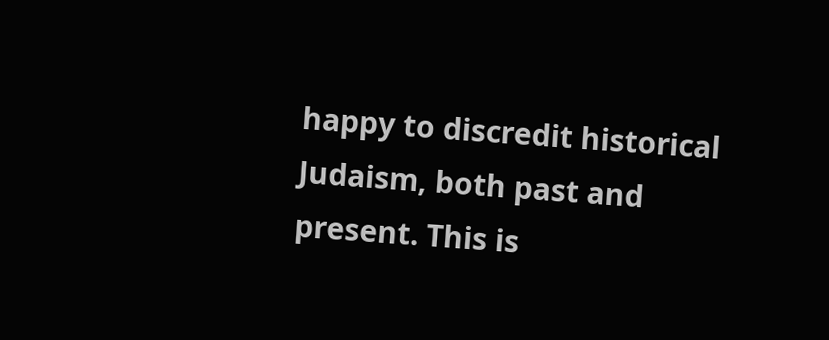happy to discredit historical Judaism, both past and present. This is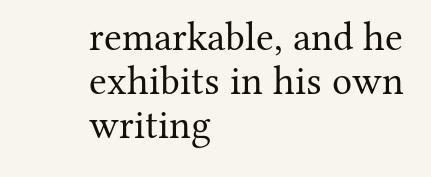remarkable, and he exhibits in his own writing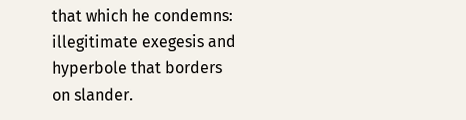that which he condemns: illegitimate exegesis and hyperbole that borders on slander.